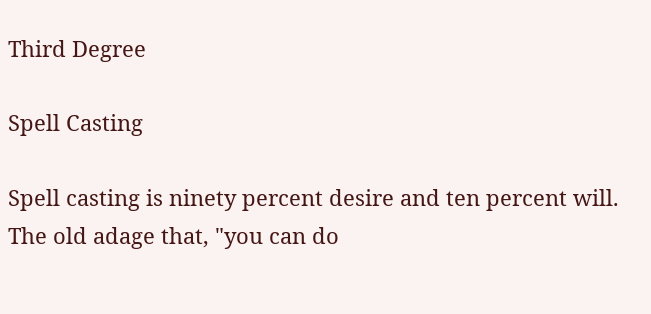Third Degree

Spell Casting

Spell casting is ninety percent desire and ten percent will. The old adage that, "you can do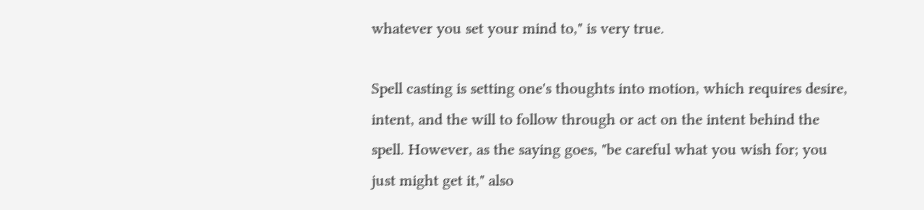whatever you set your mind to," is very true.

Spell casting is setting one's thoughts into motion, which requires desire, intent, and the will to follow through or act on the intent behind the spell. However, as the saying goes, "be careful what you wish for; you just might get it," also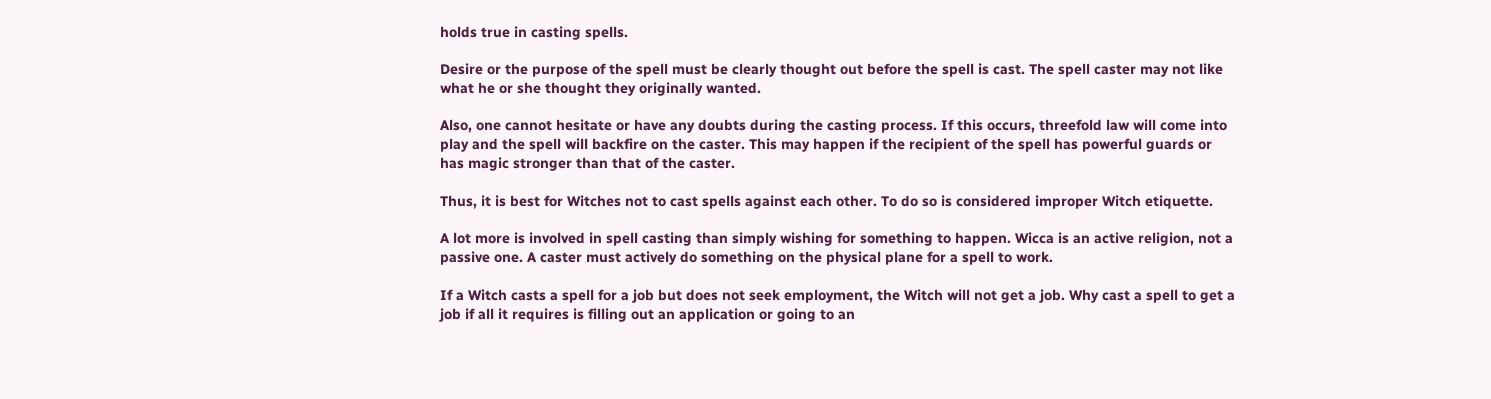holds true in casting spells.

Desire or the purpose of the spell must be clearly thought out before the spell is cast. The spell caster may not like what he or she thought they originally wanted.

Also, one cannot hesitate or have any doubts during the casting process. If this occurs, threefold law will come into play and the spell will backfire on the caster. This may happen if the recipient of the spell has powerful guards or has magic stronger than that of the caster.

Thus, it is best for Witches not to cast spells against each other. To do so is considered improper Witch etiquette.

A lot more is involved in spell casting than simply wishing for something to happen. Wicca is an active religion, not a passive one. A caster must actively do something on the physical plane for a spell to work.

If a Witch casts a spell for a job but does not seek employment, the Witch will not get a job. Why cast a spell to get a job if all it requires is filling out an application or going to an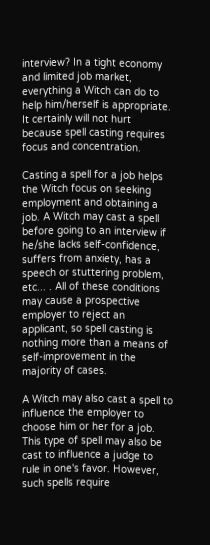interview? In a tight economy and limited job market, everything a Witch can do to help him/herself is appropriate. It certainly will not hurt because spell casting requires focus and concentration.

Casting a spell for a job helps the Witch focus on seeking employment and obtaining a job. A Witch may cast a spell before going to an interview if he/she lacks self-confidence, suffers from anxiety, has a speech or stuttering problem, etc... . All of these conditions may cause a prospective employer to reject an applicant, so spell casting is nothing more than a means of self-improvement in the majority of cases.

A Witch may also cast a spell to influence the employer to choose him or her for a job. This type of spell may also be cast to influence a judge to rule in one's favor. However, such spells require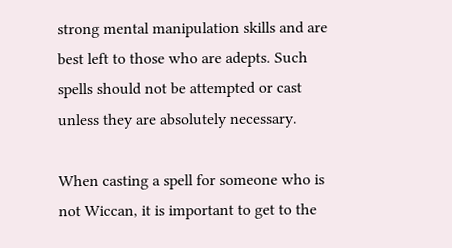strong mental manipulation skills and are best left to those who are adepts. Such spells should not be attempted or cast unless they are absolutely necessary.

When casting a spell for someone who is not Wiccan, it is important to get to the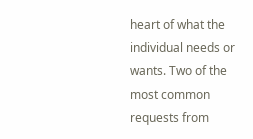heart of what the individual needs or wants. Two of the most common requests from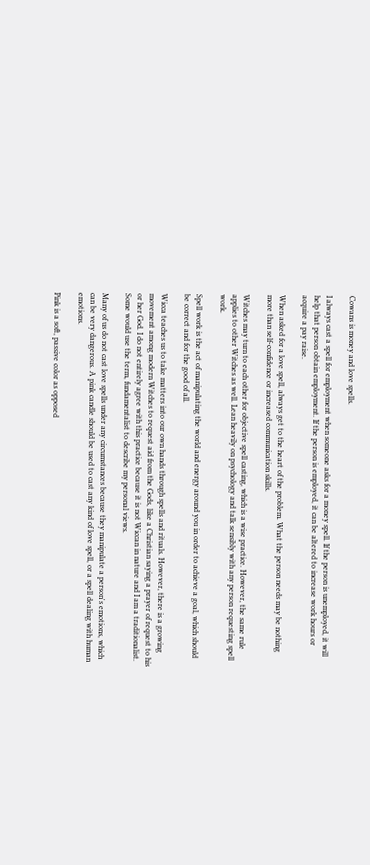Cowans is money and love spells.

I always cast a spell for employment when someone asks for a money spell. If the person is unemployed, it will help that person obtain employment. If the person is employed, it can be altered to increase work hours or acquire a pay raise.

When asked for a love spell, always get to the heart of the problem. What the person needs may be nothing more than self-confidence or increased communication skills.

Witches may turn to each other for objective spell casting, which is a wise practice. However, the same rule applies to other Witches as well. Lean heavily on psychology and talk sensibly with any person requesting spell work.

Spell work is the act of manipulating the world and energy around you in order to achieve a goal, which should be correct and for the good of all.

Wicca teaches us to take matters into our own hands through spells and rituals. However, there is a growing movement among modern Witches to request aid from the Gods, like a Christian saying a prayer of request to his or her God. I do not entirely agree with this practice because it is not Wiccan in nature and I am a traditionalist. Some would use the term, fundamentalist to describe my personal views.

Many of us do not cast love spells under any circumstances because they manipulate a person's emotions, which can be very dangerous. A pink candle should be used to cast any kind of love spell, or a spell dealing with human emotions.

Pink is a soft, passive color as opposed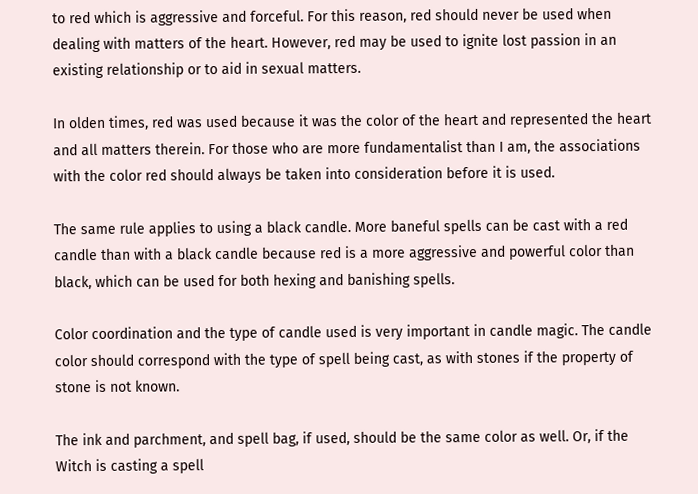to red which is aggressive and forceful. For this reason, red should never be used when dealing with matters of the heart. However, red may be used to ignite lost passion in an existing relationship or to aid in sexual matters.

In olden times, red was used because it was the color of the heart and represented the heart and all matters therein. For those who are more fundamentalist than I am, the associations with the color red should always be taken into consideration before it is used.

The same rule applies to using a black candle. More baneful spells can be cast with a red candle than with a black candle because red is a more aggressive and powerful color than black, which can be used for both hexing and banishing spells.

Color coordination and the type of candle used is very important in candle magic. The candle color should correspond with the type of spell being cast, as with stones if the property of stone is not known.

The ink and parchment, and spell bag, if used, should be the same color as well. Or, if the Witch is casting a spell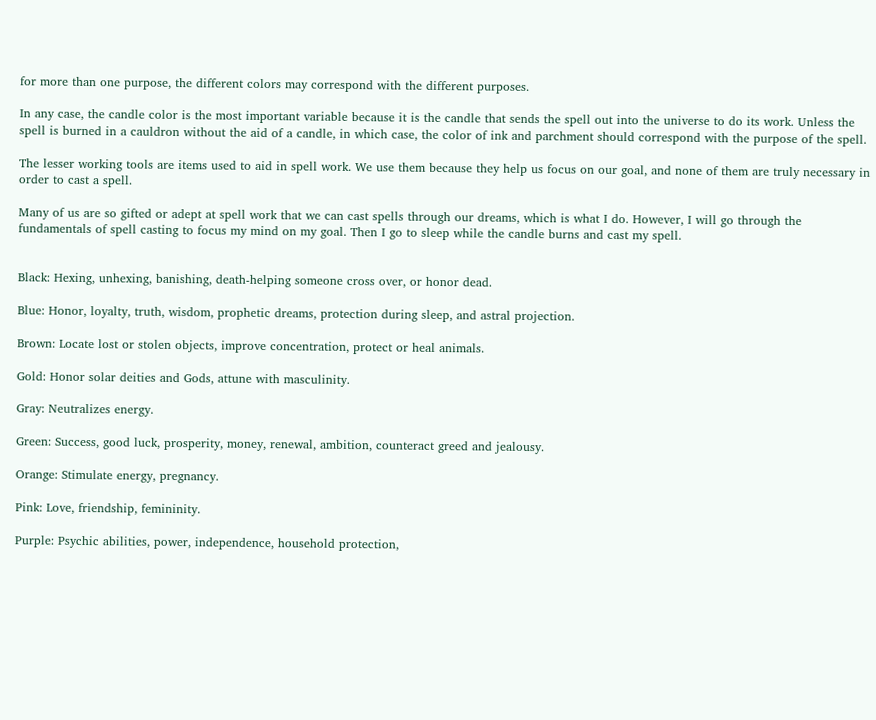for more than one purpose, the different colors may correspond with the different purposes.

In any case, the candle color is the most important variable because it is the candle that sends the spell out into the universe to do its work. Unless the spell is burned in a cauldron without the aid of a candle, in which case, the color of ink and parchment should correspond with the purpose of the spell.

The lesser working tools are items used to aid in spell work. We use them because they help us focus on our goal, and none of them are truly necessary in order to cast a spell.

Many of us are so gifted or adept at spell work that we can cast spells through our dreams, which is what I do. However, I will go through the fundamentals of spell casting to focus my mind on my goal. Then I go to sleep while the candle burns and cast my spell.


Black: Hexing, unhexing, banishing, death-helping someone cross over, or honor dead.

Blue: Honor, loyalty, truth, wisdom, prophetic dreams, protection during sleep, and astral projection.

Brown: Locate lost or stolen objects, improve concentration, protect or heal animals.

Gold: Honor solar deities and Gods, attune with masculinity.

Gray: Neutralizes energy.

Green: Success, good luck, prosperity, money, renewal, ambition, counteract greed and jealousy.

Orange: Stimulate energy, pregnancy.

Pink: Love, friendship, femininity.

Purple: Psychic abilities, power, independence, household protection,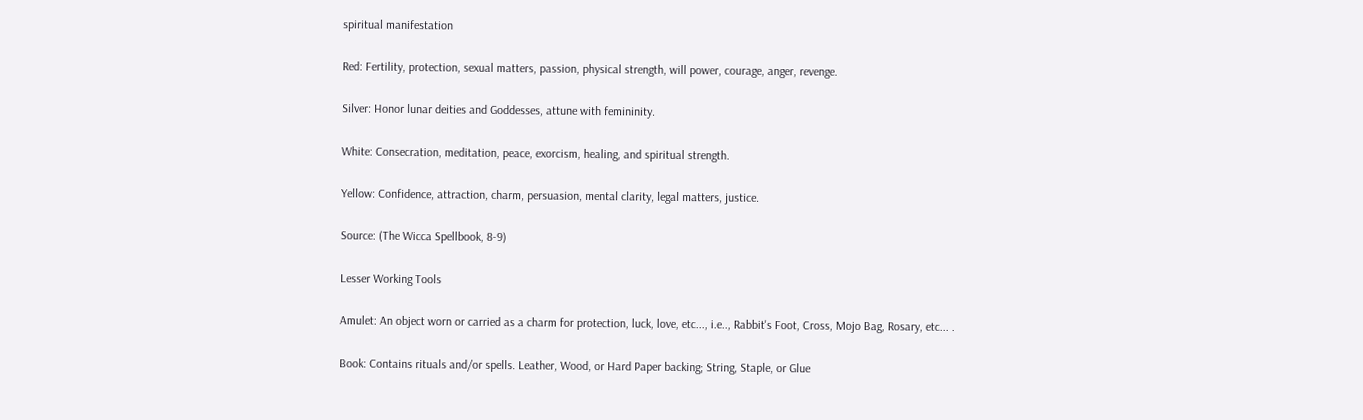spiritual manifestation

Red: Fertility, protection, sexual matters, passion, physical strength, will power, courage, anger, revenge.

Silver: Honor lunar deities and Goddesses, attune with femininity.

White: Consecration, meditation, peace, exorcism, healing, and spiritual strength.

Yellow: Confidence, attraction, charm, persuasion, mental clarity, legal matters, justice.

Source: (The Wicca Spellbook, 8-9)

Lesser Working Tools

Amulet: An object worn or carried as a charm for protection, luck, love, etc..., i.e.., Rabbit's Foot, Cross, Mojo Bag, Rosary, etc... .

Book: Contains rituals and/or spells. Leather, Wood, or Hard Paper backing; String, Staple, or Glue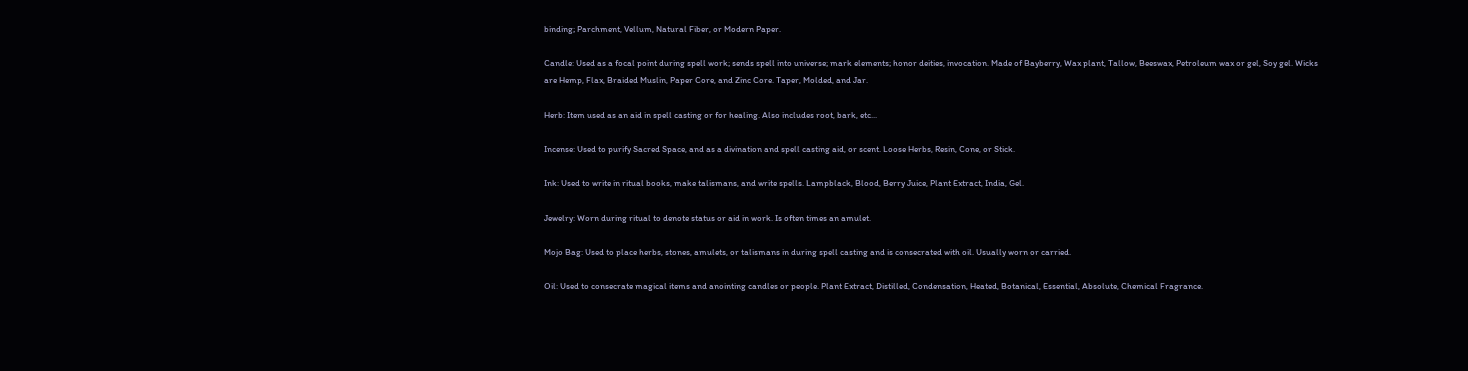binding; Parchment, Vellum, Natural Fiber, or Modern Paper.

Candle: Used as a focal point during spell work; sends spell into universe; mark elements; honor deities, invocation. Made of Bayberry, Wax plant, Tallow, Beeswax, Petroleum wax or gel, Soy gel. Wicks are Hemp, Flax, Braided Muslin, Paper Core, and Zinc Core. Taper, Molded, and Jar.

Herb: Item used as an aid in spell casting or for healing. Also includes root, bark, etc...

Incense: Used to purify Sacred Space, and as a divination and spell casting aid, or scent. Loose Herbs, Resin, Cone, or Stick.

Ink: Used to write in ritual books, make talismans, and write spells. Lampblack, Blood, Berry Juice, Plant Extract, India, Gel.

Jewelry: Worn during ritual to denote status or aid in work. Is often times an amulet.

Mojo Bag: Used to place herbs, stones, amulets, or talismans in during spell casting and is consecrated with oil. Usually worn or carried.

Oil: Used to consecrate magical items and anointing candles or people. Plant Extract, Distilled, Condensation, Heated, Botanical, Essential, Absolute, Chemical Fragrance.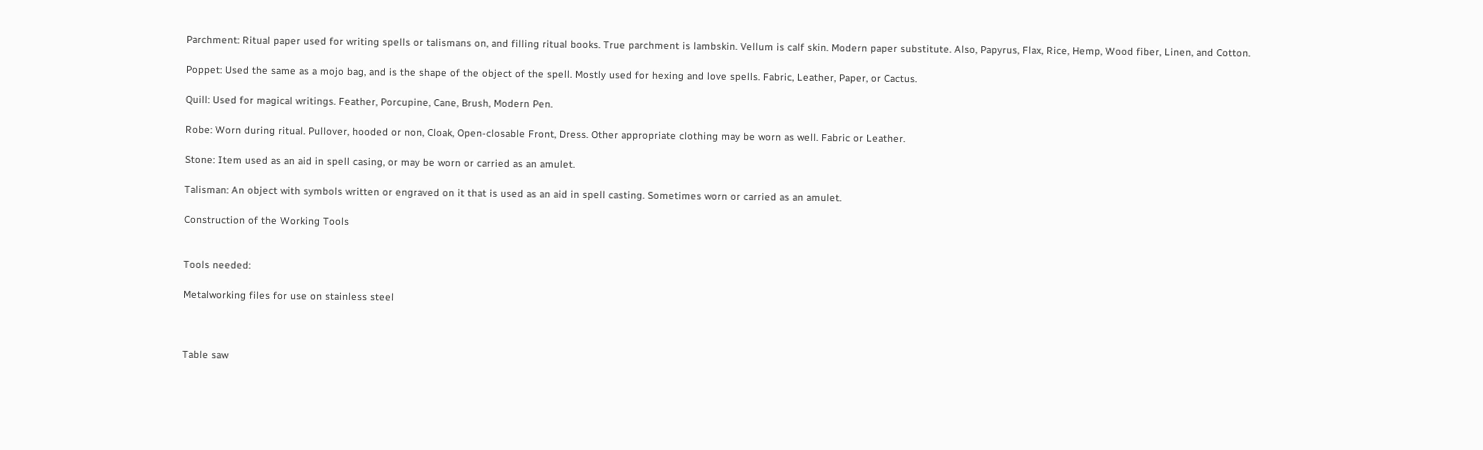Parchment: Ritual paper used for writing spells or talismans on, and filling ritual books. True parchment is lambskin. Vellum is calf skin. Modern paper substitute. Also, Papyrus, Flax, Rice, Hemp, Wood fiber, Linen, and Cotton.

Poppet: Used the same as a mojo bag, and is the shape of the object of the spell. Mostly used for hexing and love spells. Fabric, Leather, Paper, or Cactus.

Quill: Used for magical writings. Feather, Porcupine, Cane, Brush, Modern Pen.

Robe: Worn during ritual. Pullover, hooded or non, Cloak, Open-closable Front, Dress. Other appropriate clothing may be worn as well. Fabric or Leather.

Stone: Item used as an aid in spell casing, or may be worn or carried as an amulet.

Talisman: An object with symbols written or engraved on it that is used as an aid in spell casting. Sometimes worn or carried as an amulet.

Construction of the Working Tools


Tools needed:

Metalworking files for use on stainless steel



Table saw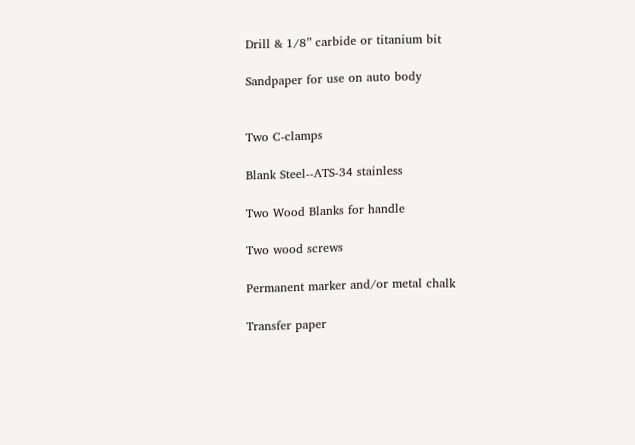Drill & 1/8” carbide or titanium bit

Sandpaper for use on auto body


Two C-clamps

Blank Steel--ATS-34 stainless

Two Wood Blanks for handle

Two wood screws

Permanent marker and/or metal chalk

Transfer paper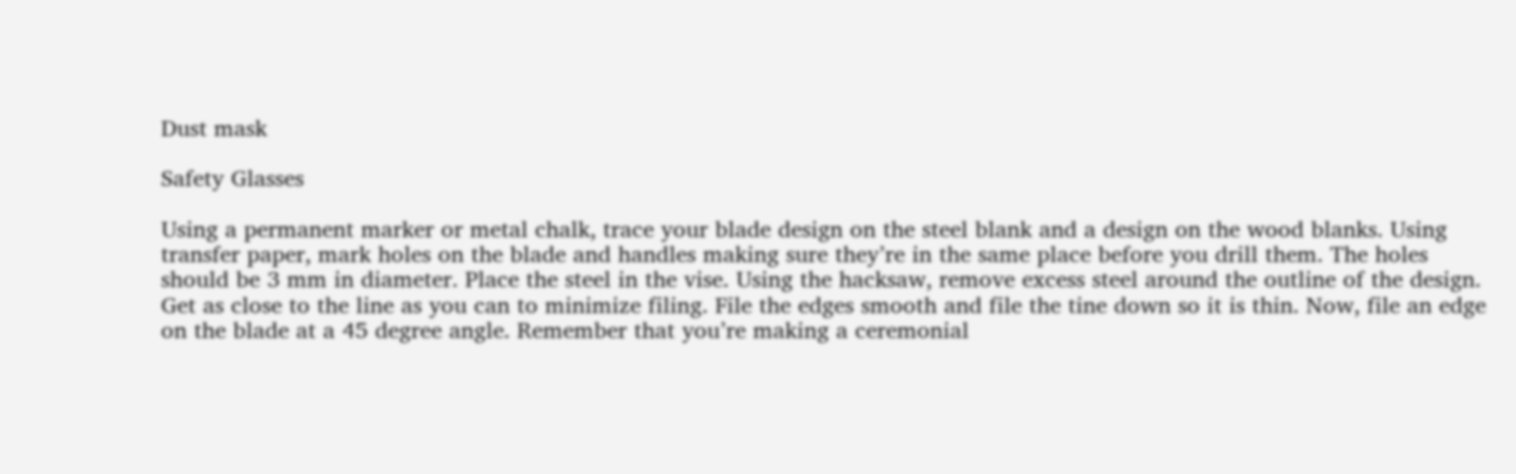Dust mask

Safety Glasses

Using a permanent marker or metal chalk, trace your blade design on the steel blank and a design on the wood blanks. Using transfer paper, mark holes on the blade and handles making sure they’re in the same place before you drill them. The holes should be 3 mm in diameter. Place the steel in the vise. Using the hacksaw, remove excess steel around the outline of the design. Get as close to the line as you can to minimize filing. File the edges smooth and file the tine down so it is thin. Now, file an edge on the blade at a 45 degree angle. Remember that you’re making a ceremonial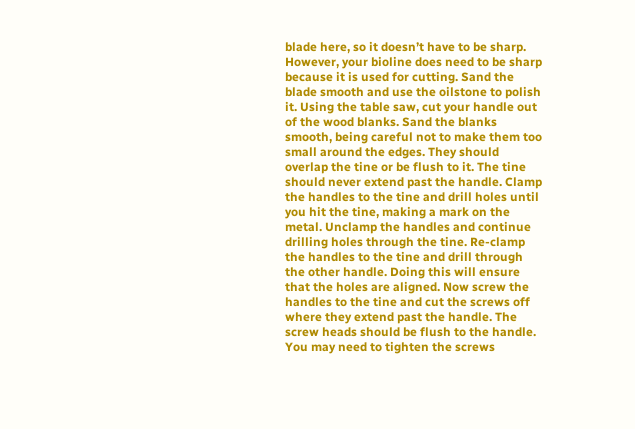blade here, so it doesn’t have to be sharp. However, your bioline does need to be sharp because it is used for cutting. Sand the blade smooth and use the oilstone to polish it. Using the table saw, cut your handle out of the wood blanks. Sand the blanks smooth, being careful not to make them too small around the edges. They should overlap the tine or be flush to it. The tine should never extend past the handle. Clamp the handles to the tine and drill holes until you hit the tine, making a mark on the metal. Unclamp the handles and continue drilling holes through the tine. Re-clamp the handles to the tine and drill through the other handle. Doing this will ensure that the holes are aligned. Now screw the handles to the tine and cut the screws off where they extend past the handle. The screw heads should be flush to the handle. You may need to tighten the screws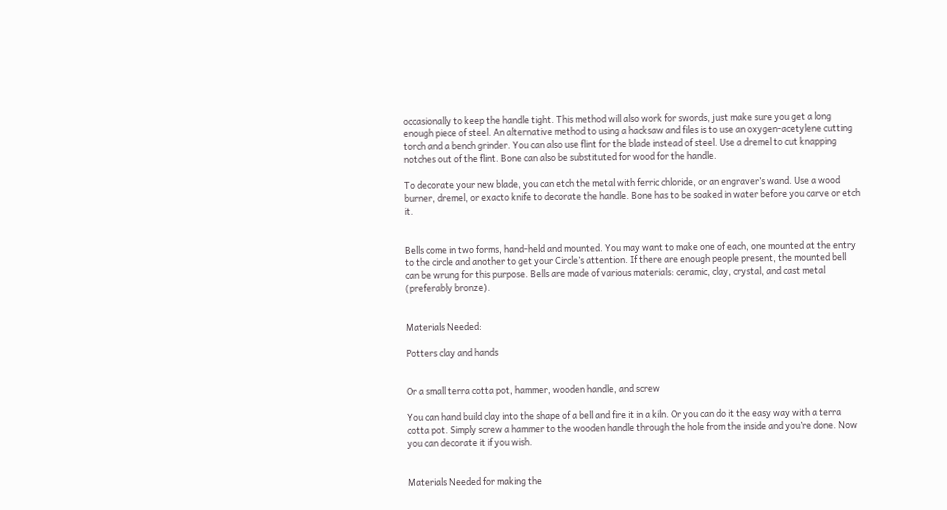occasionally to keep the handle tight. This method will also work for swords, just make sure you get a long enough piece of steel. An alternative method to using a hacksaw and files is to use an oxygen-acetylene cutting torch and a bench grinder. You can also use flint for the blade instead of steel. Use a dremel to cut knapping notches out of the flint. Bone can also be substituted for wood for the handle.

To decorate your new blade, you can etch the metal with ferric chloride, or an engraver’s wand. Use a wood burner, dremel, or exacto knife to decorate the handle. Bone has to be soaked in water before you carve or etch it.


Bells come in two forms, hand-held and mounted. You may want to make one of each, one mounted at the entry to the circle and another to get your Circle’s attention. If there are enough people present, the mounted bell can be wrung for this purpose. Bells are made of various materials: ceramic, clay, crystal, and cast metal (preferably bronze).


Materials Needed:

Potters clay and hands


Or a small terra cotta pot, hammer, wooden handle, and screw

You can hand build clay into the shape of a bell and fire it in a kiln. Or you can do it the easy way with a terra cotta pot. Simply screw a hammer to the wooden handle through the hole from the inside and you’re done. Now you can decorate it if you wish.


Materials Needed for making the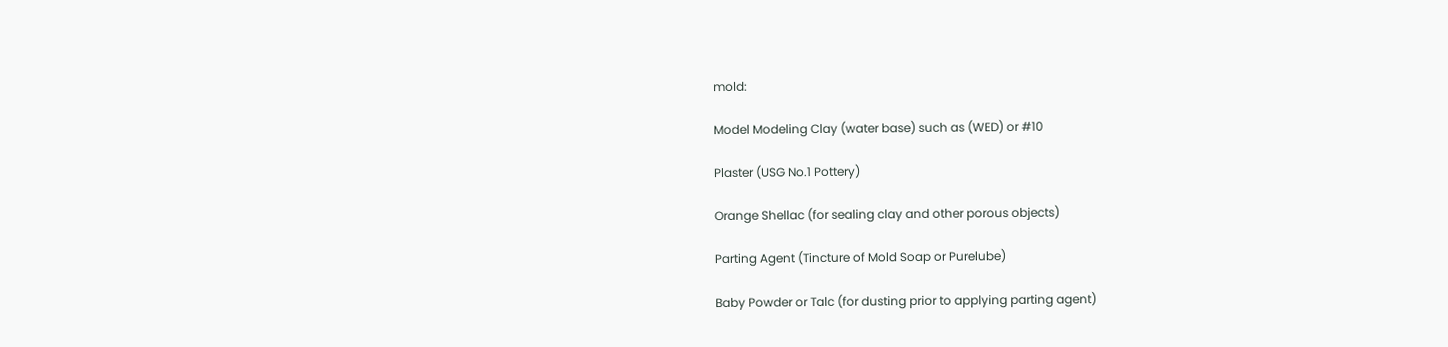mold:

Model Modeling Clay (water base) such as (WED) or #10

Plaster (USG No.1 Pottery)

Orange Shellac (for sealing clay and other porous objects)

Parting Agent (Tincture of Mold Soap or Purelube)

Baby Powder or Talc (for dusting prior to applying parting agent)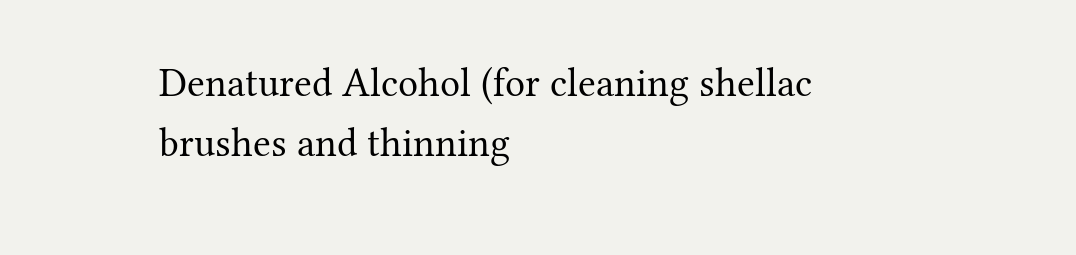Denatured Alcohol (for cleaning shellac brushes and thinning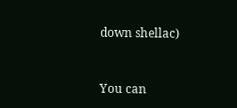down shellac)



You can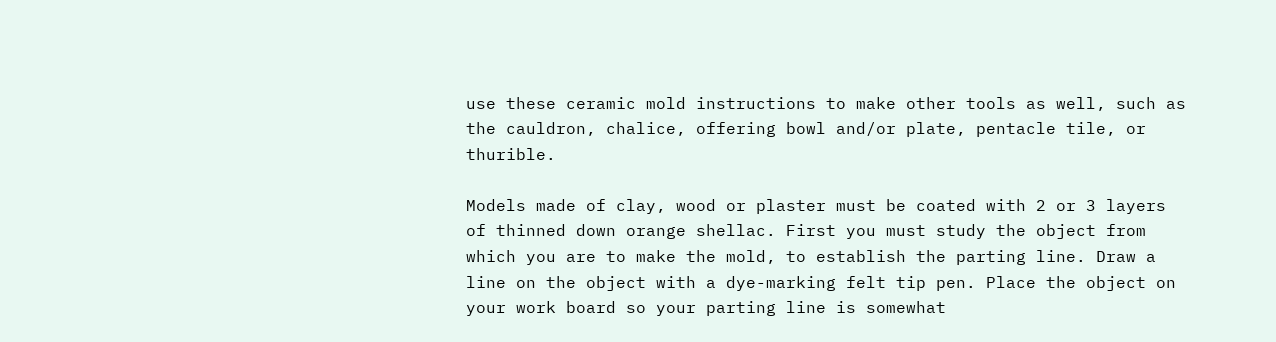use these ceramic mold instructions to make other tools as well, such as the cauldron, chalice, offering bowl and/or plate, pentacle tile, or thurible.

Models made of clay, wood or plaster must be coated with 2 or 3 layers of thinned down orange shellac. First you must study the object from which you are to make the mold, to establish the parting line. Draw a line on the object with a dye-marking felt tip pen. Place the object on your work board so your parting line is somewhat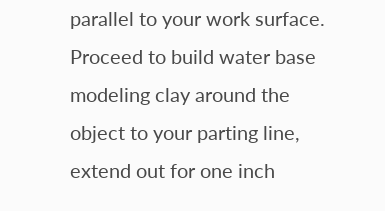parallel to your work surface. Proceed to build water base modeling clay around the object to your parting line, extend out for one inch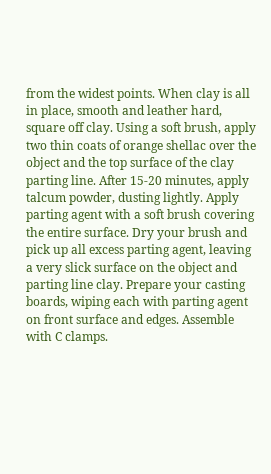from the widest points. When clay is all in place, smooth and leather hard, square off clay. Using a soft brush, apply two thin coats of orange shellac over the object and the top surface of the clay parting line. After 15-20 minutes, apply talcum powder, dusting lightly. Apply parting agent with a soft brush covering the entire surface. Dry your brush and pick up all excess parting agent, leaving a very slick surface on the object and parting line clay. Prepare your casting boards, wiping each with parting agent on front surface and edges. Assemble with C clamps.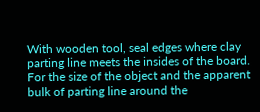With wooden tool, seal edges where clay parting line meets the insides of the board. For the size of the object and the apparent bulk of parting line around the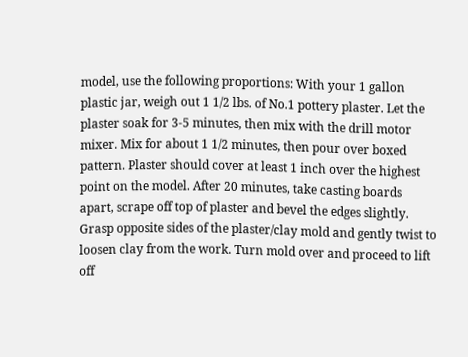model, use the following proportions: With your 1 gallon plastic jar, weigh out 1 1/2 lbs. of No.1 pottery plaster. Let the plaster soak for 3-5 minutes, then mix with the drill motor mixer. Mix for about 1 1/2 minutes, then pour over boxed pattern. Plaster should cover at least 1 inch over the highest point on the model. After 20 minutes, take casting boards apart, scrape off top of plaster and bevel the edges slightly. Grasp opposite sides of the plaster/clay mold and gently twist to loosen clay from the work. Turn mold over and proceed to lift off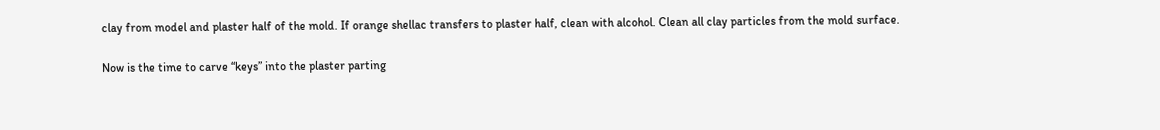clay from model and plaster half of the mold. If orange shellac transfers to plaster half, clean with alcohol. Clean all clay particles from the mold surface.

Now is the time to carve “keys” into the plaster parting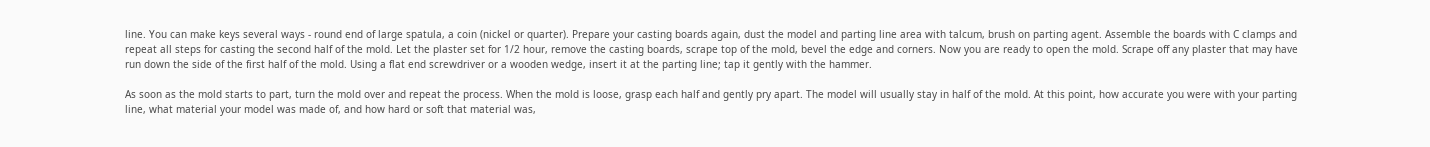line. You can make keys several ways - round end of large spatula, a coin (nickel or quarter). Prepare your casting boards again, dust the model and parting line area with talcum, brush on parting agent. Assemble the boards with C clamps and repeat all steps for casting the second half of the mold. Let the plaster set for 1/2 hour, remove the casting boards, scrape top of the mold, bevel the edge and corners. Now you are ready to open the mold. Scrape off any plaster that may have run down the side of the first half of the mold. Using a flat end screwdriver or a wooden wedge, insert it at the parting line; tap it gently with the hammer.

As soon as the mold starts to part, turn the mold over and repeat the process. When the mold is loose, grasp each half and gently pry apart. The model will usually stay in half of the mold. At this point, how accurate you were with your parting line, what material your model was made of, and how hard or soft that material was,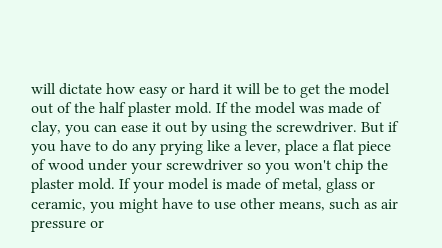will dictate how easy or hard it will be to get the model out of the half plaster mold. If the model was made of clay, you can ease it out by using the screwdriver. But if you have to do any prying like a lever, place a flat piece of wood under your screwdriver so you won't chip the plaster mold. If your model is made of metal, glass or ceramic, you might have to use other means, such as air pressure or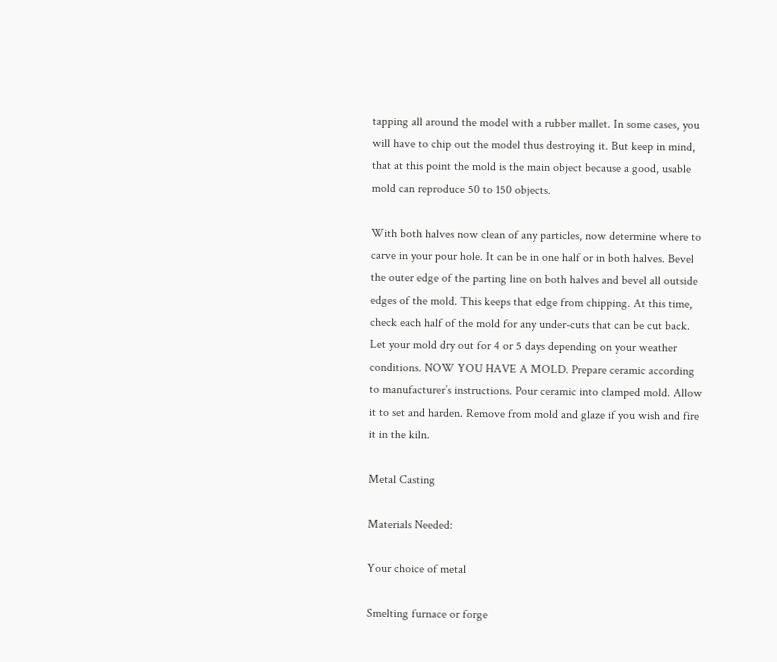tapping all around the model with a rubber mallet. In some cases, you will have to chip out the model thus destroying it. But keep in mind, that at this point the mold is the main object because a good, usable mold can reproduce 50 to 150 objects.

With both halves now clean of any particles, now determine where to carve in your pour hole. It can be in one half or in both halves. Bevel the outer edge of the parting line on both halves and bevel all outside edges of the mold. This keeps that edge from chipping. At this time, check each half of the mold for any under-cuts that can be cut back. Let your mold dry out for 4 or 5 days depending on your weather conditions. NOW YOU HAVE A MOLD. Prepare ceramic according to manufacturer’s instructions. Pour ceramic into clamped mold. Allow it to set and harden. Remove from mold and glaze if you wish and fire it in the kiln.

Metal Casting

Materials Needed:

Your choice of metal

Smelting furnace or forge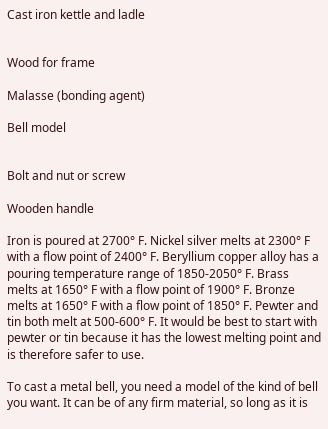Cast iron kettle and ladle


Wood for frame

Malasse (bonding agent)

Bell model


Bolt and nut or screw

Wooden handle

Iron is poured at 2700° F. Nickel silver melts at 2300° F with a flow point of 2400° F. Beryllium copper alloy has a pouring temperature range of 1850-2050° F. Brass melts at 1650° F with a flow point of 1900° F. Bronze melts at 1650° F with a flow point of 1850° F. Pewter and tin both melt at 500-600° F. It would be best to start with pewter or tin because it has the lowest melting point and is therefore safer to use.

To cast a metal bell, you need a model of the kind of bell you want. It can be of any firm material, so long as it is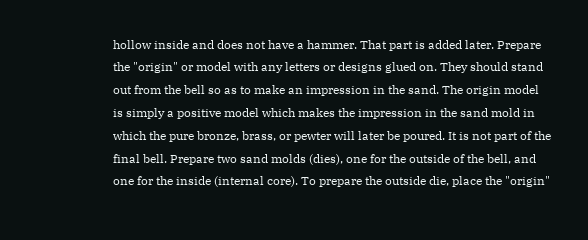hollow inside and does not have a hammer. That part is added later. Prepare the "origin" or model with any letters or designs glued on. They should stand out from the bell so as to make an impression in the sand. The origin model is simply a positive model which makes the impression in the sand mold in which the pure bronze, brass, or pewter will later be poured. It is not part of the final bell. Prepare two sand molds (dies), one for the outside of the bell, and one for the inside (internal core). To prepare the outside die, place the "origin"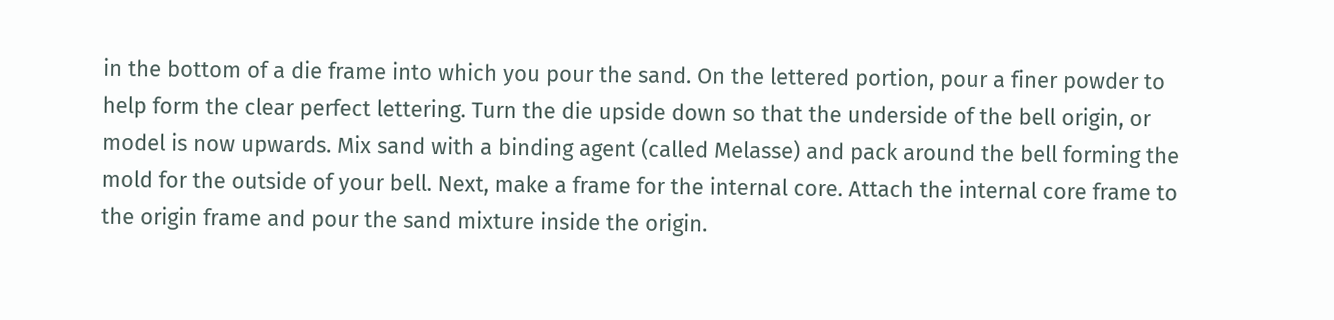in the bottom of a die frame into which you pour the sand. On the lettered portion, pour a finer powder to help form the clear perfect lettering. Turn the die upside down so that the underside of the bell origin, or model is now upwards. Mix sand with a binding agent (called Melasse) and pack around the bell forming the mold for the outside of your bell. Next, make a frame for the internal core. Attach the internal core frame to the origin frame and pour the sand mixture inside the origin.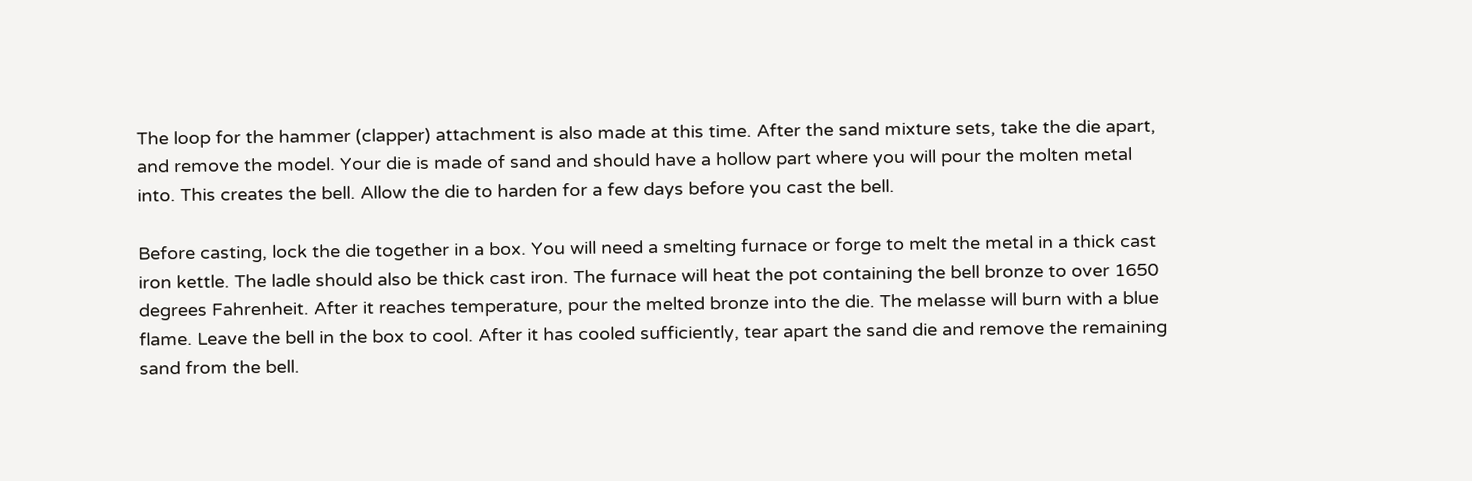The loop for the hammer (clapper) attachment is also made at this time. After the sand mixture sets, take the die apart, and remove the model. Your die is made of sand and should have a hollow part where you will pour the molten metal into. This creates the bell. Allow the die to harden for a few days before you cast the bell.

Before casting, lock the die together in a box. You will need a smelting furnace or forge to melt the metal in a thick cast iron kettle. The ladle should also be thick cast iron. The furnace will heat the pot containing the bell bronze to over 1650 degrees Fahrenheit. After it reaches temperature, pour the melted bronze into the die. The melasse will burn with a blue flame. Leave the bell in the box to cool. After it has cooled sufficiently, tear apart the sand die and remove the remaining sand from the bell.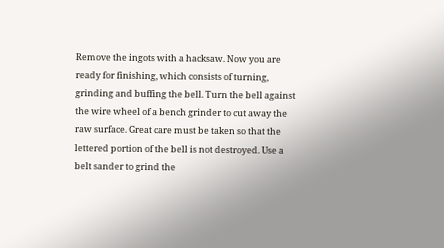Remove the ingots with a hacksaw. Now you are ready for finishing, which consists of turning, grinding and buffing the bell. Turn the bell against the wire wheel of a bench grinder to cut away the raw surface. Great care must be taken so that the lettered portion of the bell is not destroyed. Use a belt sander to grind the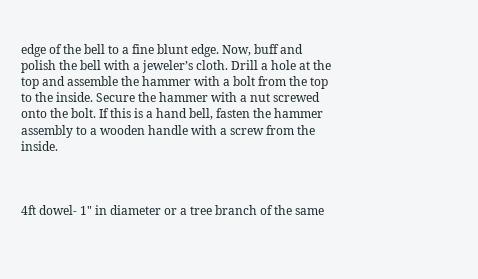edge of the bell to a fine blunt edge. Now, buff and polish the bell with a jeweler’s cloth. Drill a hole at the top and assemble the hammer with a bolt from the top to the inside. Secure the hammer with a nut screwed onto the bolt. If this is a hand bell, fasten the hammer assembly to a wooden handle with a screw from the inside.



4ft dowel- 1" in diameter or a tree branch of the same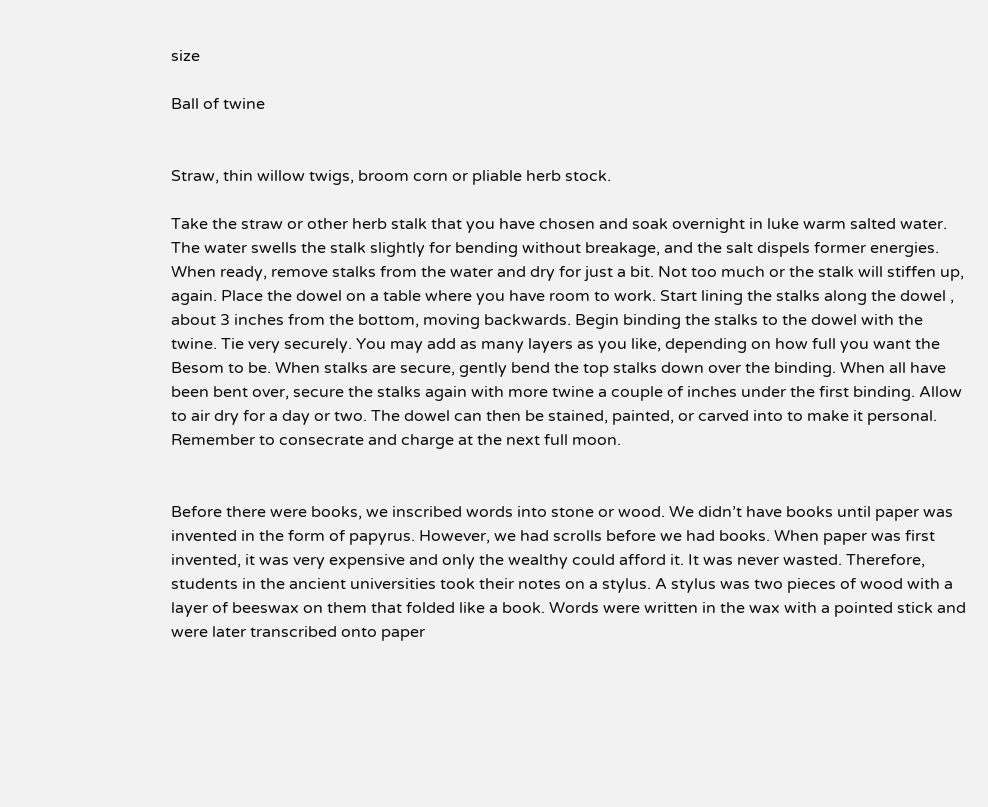size

Ball of twine


Straw, thin willow twigs, broom corn or pliable herb stock.

Take the straw or other herb stalk that you have chosen and soak overnight in luke warm salted water. The water swells the stalk slightly for bending without breakage, and the salt dispels former energies. When ready, remove stalks from the water and dry for just a bit. Not too much or the stalk will stiffen up, again. Place the dowel on a table where you have room to work. Start lining the stalks along the dowel , about 3 inches from the bottom, moving backwards. Begin binding the stalks to the dowel with the twine. Tie very securely. You may add as many layers as you like, depending on how full you want the Besom to be. When stalks are secure, gently bend the top stalks down over the binding. When all have been bent over, secure the stalks again with more twine a couple of inches under the first binding. Allow to air dry for a day or two. The dowel can then be stained, painted, or carved into to make it personal. Remember to consecrate and charge at the next full moon.


Before there were books, we inscribed words into stone or wood. We didn’t have books until paper was invented in the form of papyrus. However, we had scrolls before we had books. When paper was first invented, it was very expensive and only the wealthy could afford it. It was never wasted. Therefore, students in the ancient universities took their notes on a stylus. A stylus was two pieces of wood with a layer of beeswax on them that folded like a book. Words were written in the wax with a pointed stick and were later transcribed onto paper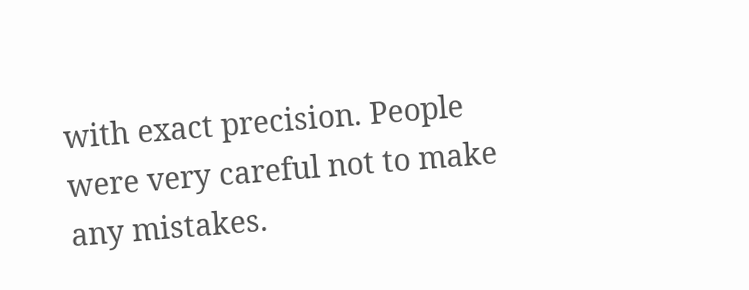with exact precision. People were very careful not to make any mistakes.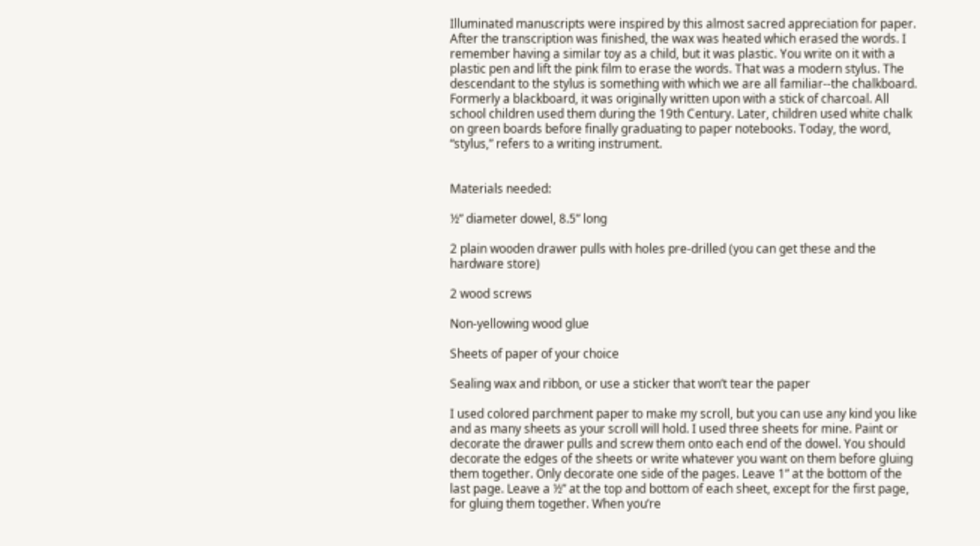Illuminated manuscripts were inspired by this almost sacred appreciation for paper. After the transcription was finished, the wax was heated which erased the words. I remember having a similar toy as a child, but it was plastic. You write on it with a plastic pen and lift the pink film to erase the words. That was a modern stylus. The descendant to the stylus is something with which we are all familiar--the chalkboard. Formerly a blackboard, it was originally written upon with a stick of charcoal. All school children used them during the 19th Century. Later, children used white chalk on green boards before finally graduating to paper notebooks. Today, the word, “stylus,” refers to a writing instrument.


Materials needed:

½” diameter dowel, 8.5” long

2 plain wooden drawer pulls with holes pre-drilled (you can get these and the hardware store)

2 wood screws

Non-yellowing wood glue

Sheets of paper of your choice

Sealing wax and ribbon, or use a sticker that won’t tear the paper

I used colored parchment paper to make my scroll, but you can use any kind you like and as many sheets as your scroll will hold. I used three sheets for mine. Paint or decorate the drawer pulls and screw them onto each end of the dowel. You should decorate the edges of the sheets or write whatever you want on them before gluing them together. Only decorate one side of the pages. Leave 1” at the bottom of the last page. Leave a ½” at the top and bottom of each sheet, except for the first page, for gluing them together. When you’re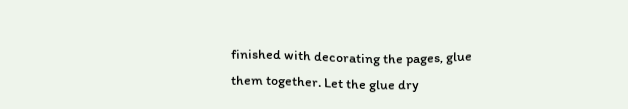finished with decorating the pages, glue them together. Let the glue dry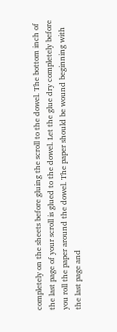completely on the sheets before gluing the scroll to the dowel. The bottom inch of the last page of your scroll is glued to the dowel. Let the glue dry completely before you roll the paper around the dowel. The paper should be wound beginning with the last page and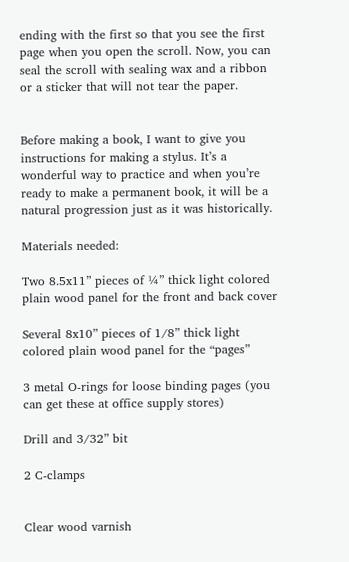ending with the first so that you see the first page when you open the scroll. Now, you can seal the scroll with sealing wax and a ribbon or a sticker that will not tear the paper.


Before making a book, I want to give you instructions for making a stylus. It’s a wonderful way to practice and when you’re ready to make a permanent book, it will be a natural progression just as it was historically.

Materials needed:

Two 8.5x11” pieces of ¼” thick light colored plain wood panel for the front and back cover

Several 8x10” pieces of 1/8” thick light colored plain wood panel for the “pages”

3 metal O-rings for loose binding pages (you can get these at office supply stores)

Drill and 3/32” bit

2 C-clamps


Clear wood varnish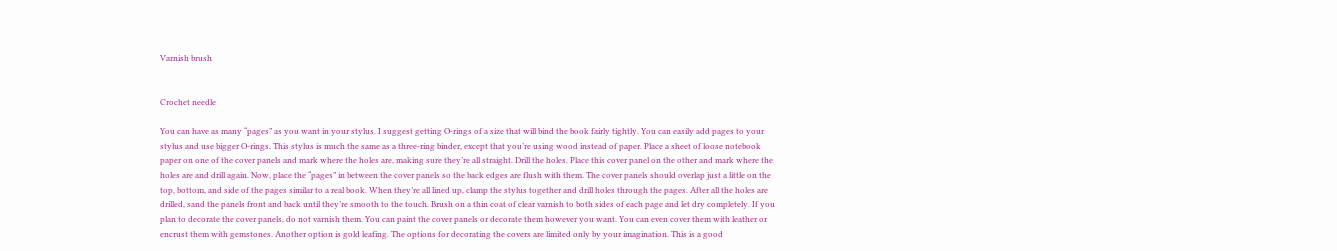Varnish brush


Crochet needle

You can have as many “pages” as you want in your stylus. I suggest getting O-rings of a size that will bind the book fairly tightly. You can easily add pages to your stylus and use bigger O-rings. This stylus is much the same as a three-ring binder, except that you’re using wood instead of paper. Place a sheet of loose notebook paper on one of the cover panels and mark where the holes are, making sure they’re all straight. Drill the holes. Place this cover panel on the other and mark where the holes are and drill again. Now, place the “pages” in between the cover panels so the back edges are flush with them. The cover panels should overlap just a little on the top, bottom, and side of the pages similar to a real book. When they’re all lined up, clamp the stylus together and drill holes through the pages. After all the holes are drilled, sand the panels front and back until they’re smooth to the touch. Brush on a thin coat of clear varnish to both sides of each page and let dry completely. If you plan to decorate the cover panels, do not varnish them. You can paint the cover panels or decorate them however you want. You can even cover them with leather or encrust them with gemstones. Another option is gold leafing. The options for decorating the covers are limited only by your imagination. This is a good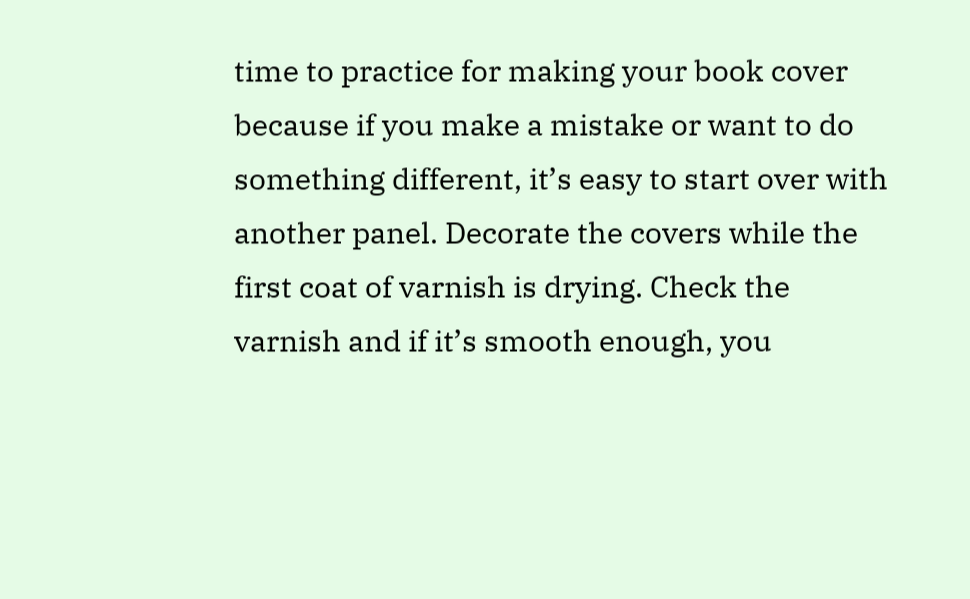time to practice for making your book cover because if you make a mistake or want to do something different, it’s easy to start over with another panel. Decorate the covers while the first coat of varnish is drying. Check the varnish and if it’s smooth enough, you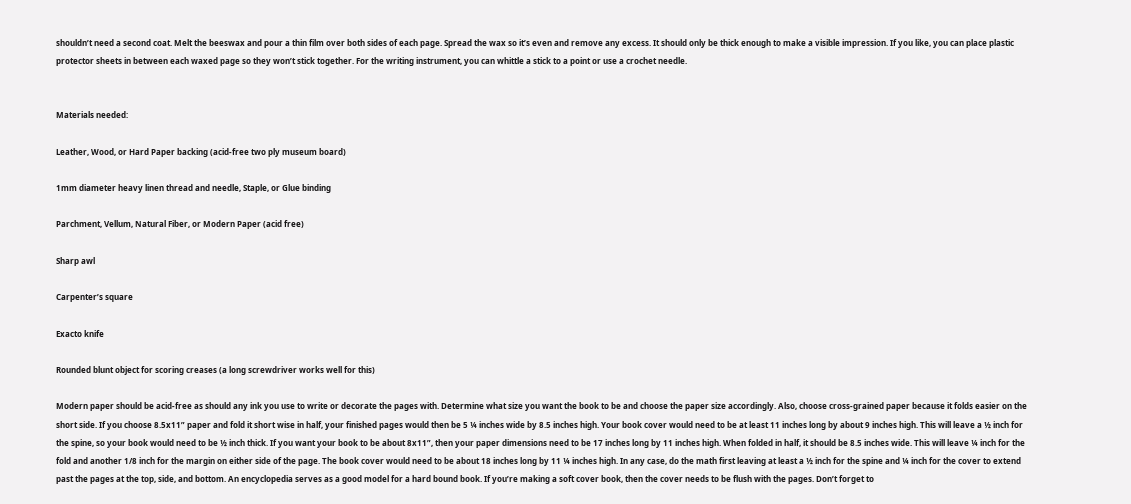shouldn’t need a second coat. Melt the beeswax and pour a thin film over both sides of each page. Spread the wax so it’s even and remove any excess. It should only be thick enough to make a visible impression. If you like, you can place plastic protector sheets in between each waxed page so they won’t stick together. For the writing instrument, you can whittle a stick to a point or use a crochet needle.


Materials needed:

Leather, Wood, or Hard Paper backing (acid-free two ply museum board)

1mm diameter heavy linen thread and needle, Staple, or Glue binding

Parchment, Vellum, Natural Fiber, or Modern Paper (acid free)

Sharp awl

Carpenter’s square

Exacto knife

Rounded blunt object for scoring creases (a long screwdriver works well for this)

Modern paper should be acid-free as should any ink you use to write or decorate the pages with. Determine what size you want the book to be and choose the paper size accordingly. Also, choose cross-grained paper because it folds easier on the short side. If you choose 8.5x11” paper and fold it short wise in half, your finished pages would then be 5 ¼ inches wide by 8.5 inches high. Your book cover would need to be at least 11 inches long by about 9 inches high. This will leave a ½ inch for the spine, so your book would need to be ½ inch thick. If you want your book to be about 8x11”, then your paper dimensions need to be 17 inches long by 11 inches high. When folded in half, it should be 8.5 inches wide. This will leave ¼ inch for the fold and another 1/8 inch for the margin on either side of the page. The book cover would need to be about 18 inches long by 11 ¼ inches high. In any case, do the math first leaving at least a ½ inch for the spine and ¼ inch for the cover to extend past the pages at the top, side, and bottom. An encyclopedia serves as a good model for a hard bound book. If you’re making a soft cover book, then the cover needs to be flush with the pages. Don’t forget to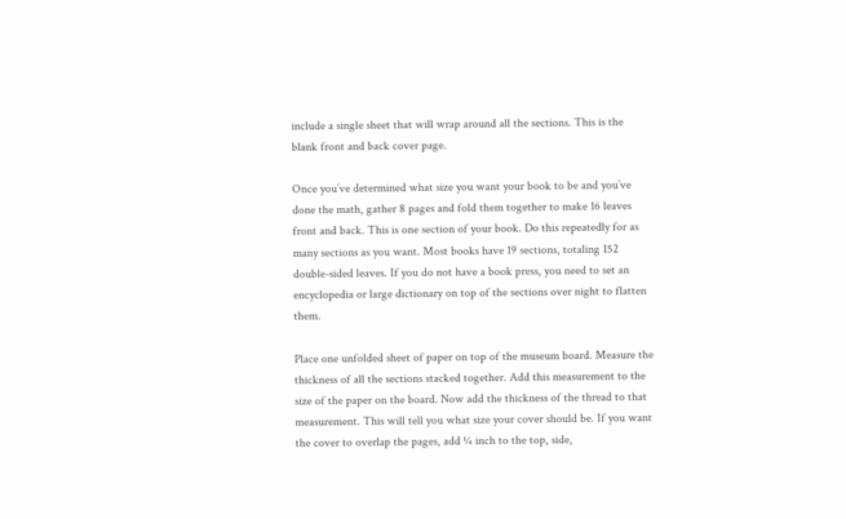include a single sheet that will wrap around all the sections. This is the blank front and back cover page.

Once you’ve determined what size you want your book to be and you’ve done the math, gather 8 pages and fold them together to make 16 leaves front and back. This is one section of your book. Do this repeatedly for as many sections as you want. Most books have 19 sections, totaling 152 double-sided leaves. If you do not have a book press, you need to set an encyclopedia or large dictionary on top of the sections over night to flatten them.

Place one unfolded sheet of paper on top of the museum board. Measure the thickness of all the sections stacked together. Add this measurement to the size of the paper on the board. Now add the thickness of the thread to that measurement. This will tell you what size your cover should be. If you want the cover to overlap the pages, add ¼ inch to the top, side,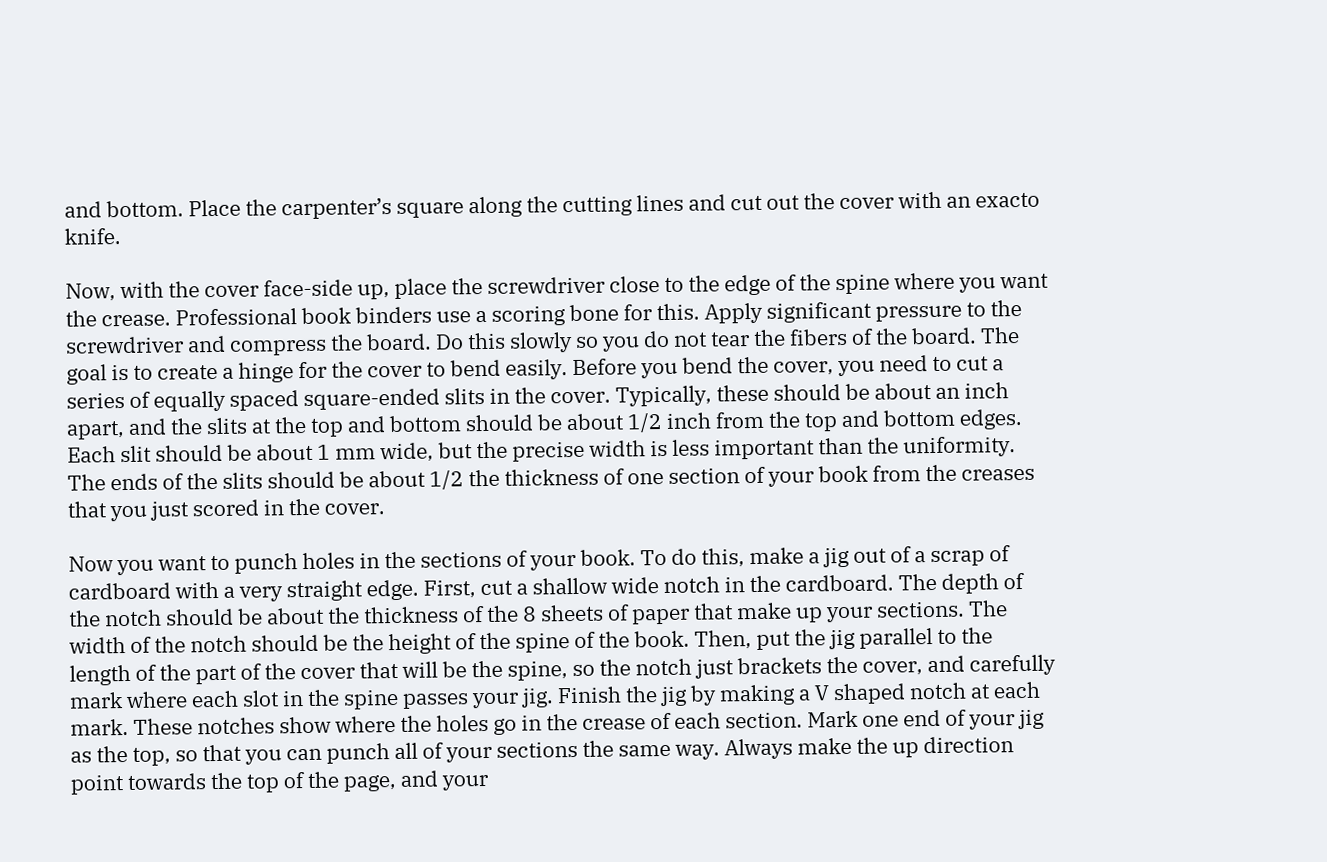and bottom. Place the carpenter’s square along the cutting lines and cut out the cover with an exacto knife.

Now, with the cover face-side up, place the screwdriver close to the edge of the spine where you want the crease. Professional book binders use a scoring bone for this. Apply significant pressure to the screwdriver and compress the board. Do this slowly so you do not tear the fibers of the board. The goal is to create a hinge for the cover to bend easily. Before you bend the cover, you need to cut a series of equally spaced square-ended slits in the cover. Typically, these should be about an inch apart, and the slits at the top and bottom should be about 1/2 inch from the top and bottom edges. Each slit should be about 1 mm wide, but the precise width is less important than the uniformity. The ends of the slits should be about 1/2 the thickness of one section of your book from the creases that you just scored in the cover.

Now you want to punch holes in the sections of your book. To do this, make a jig out of a scrap of cardboard with a very straight edge. First, cut a shallow wide notch in the cardboard. The depth of the notch should be about the thickness of the 8 sheets of paper that make up your sections. The width of the notch should be the height of the spine of the book. Then, put the jig parallel to the length of the part of the cover that will be the spine, so the notch just brackets the cover, and carefully mark where each slot in the spine passes your jig. Finish the jig by making a V shaped notch at each mark. These notches show where the holes go in the crease of each section. Mark one end of your jig as the top, so that you can punch all of your sections the same way. Always make the up direction point towards the top of the page, and your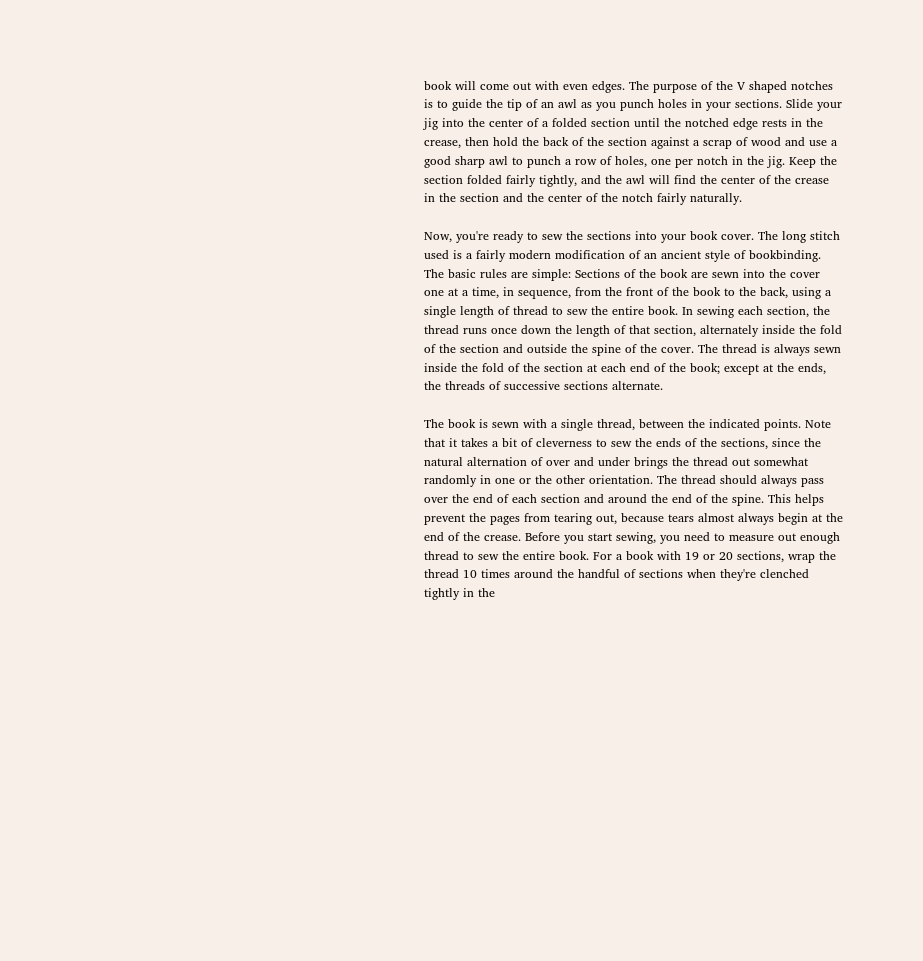book will come out with even edges. The purpose of the V shaped notches is to guide the tip of an awl as you punch holes in your sections. Slide your jig into the center of a folded section until the notched edge rests in the crease, then hold the back of the section against a scrap of wood and use a good sharp awl to punch a row of holes, one per notch in the jig. Keep the section folded fairly tightly, and the awl will find the center of the crease in the section and the center of the notch fairly naturally.

Now, you're ready to sew the sections into your book cover. The long stitch used is a fairly modern modification of an ancient style of bookbinding. The basic rules are simple: Sections of the book are sewn into the cover one at a time, in sequence, from the front of the book to the back, using a single length of thread to sew the entire book. In sewing each section, the thread runs once down the length of that section, alternately inside the fold of the section and outside the spine of the cover. The thread is always sewn inside the fold of the section at each end of the book; except at the ends, the threads of successive sections alternate.

The book is sewn with a single thread, between the indicated points. Note that it takes a bit of cleverness to sew the ends of the sections, since the natural alternation of over and under brings the thread out somewhat randomly in one or the other orientation. The thread should always pass over the end of each section and around the end of the spine. This helps prevent the pages from tearing out, because tears almost always begin at the end of the crease. Before you start sewing, you need to measure out enough thread to sew the entire book. For a book with 19 or 20 sections, wrap the thread 10 times around the handful of sections when they're clenched tightly in the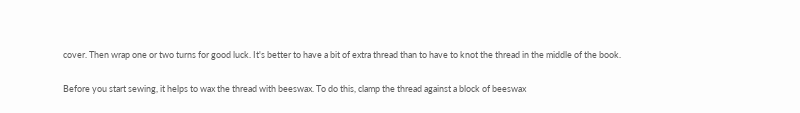cover. Then wrap one or two turns for good luck. It's better to have a bit of extra thread than to have to knot the thread in the middle of the book.

Before you start sewing, it helps to wax the thread with beeswax. To do this, clamp the thread against a block of beeswax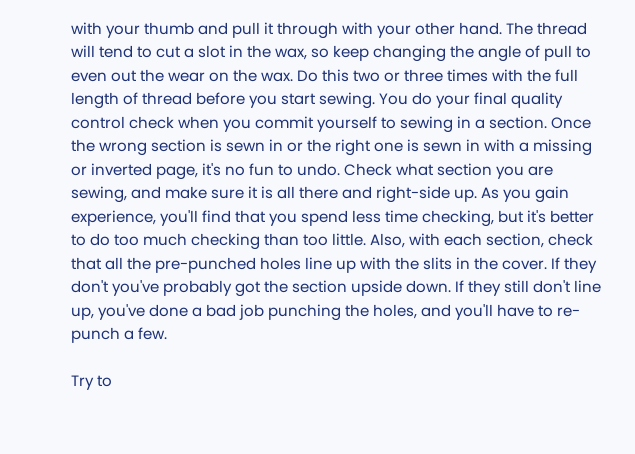with your thumb and pull it through with your other hand. The thread will tend to cut a slot in the wax, so keep changing the angle of pull to even out the wear on the wax. Do this two or three times with the full length of thread before you start sewing. You do your final quality control check when you commit yourself to sewing in a section. Once the wrong section is sewn in or the right one is sewn in with a missing or inverted page, it's no fun to undo. Check what section you are sewing, and make sure it is all there and right-side up. As you gain experience, you'll find that you spend less time checking, but it's better to do too much checking than too little. Also, with each section, check that all the pre-punched holes line up with the slits in the cover. If they don't you've probably got the section upside down. If they still don't line up, you've done a bad job punching the holes, and you'll have to re-punch a few.

Try to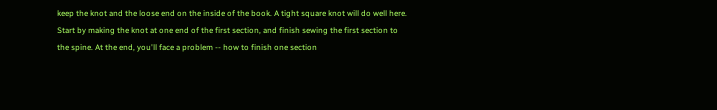keep the knot and the loose end on the inside of the book. A tight square knot will do well here. Start by making the knot at one end of the first section, and finish sewing the first section to the spine. At the end, you'll face a problem -- how to finish one section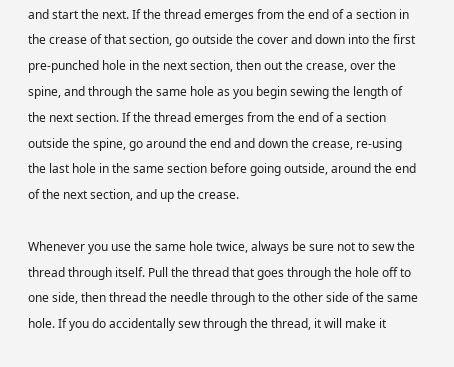and start the next. If the thread emerges from the end of a section in the crease of that section, go outside the cover and down into the first pre-punched hole in the next section, then out the crease, over the spine, and through the same hole as you begin sewing the length of the next section. If the thread emerges from the end of a section outside the spine, go around the end and down the crease, re-using the last hole in the same section before going outside, around the end of the next section, and up the crease.

Whenever you use the same hole twice, always be sure not to sew the thread through itself. Pull the thread that goes through the hole off to one side, then thread the needle through to the other side of the same hole. If you do accidentally sew through the thread, it will make it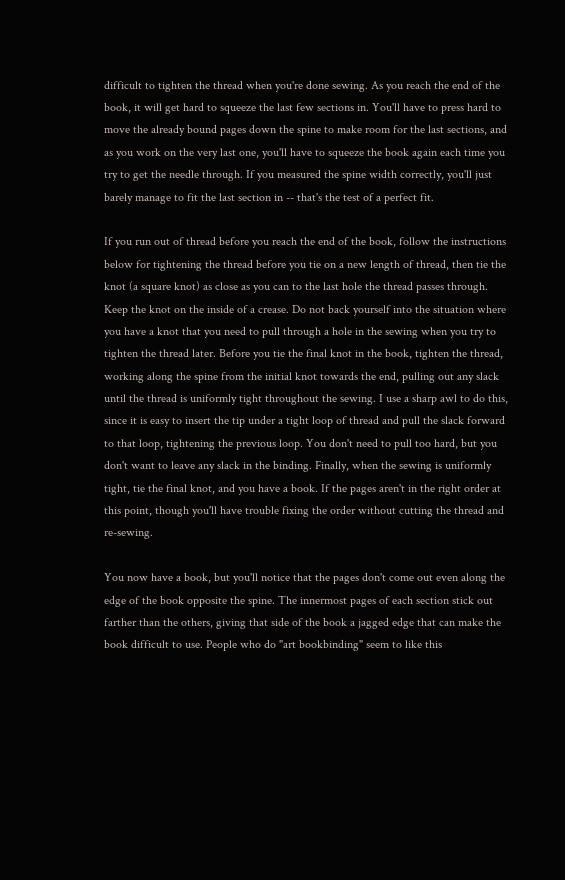difficult to tighten the thread when you're done sewing. As you reach the end of the book, it will get hard to squeeze the last few sections in. You'll have to press hard to move the already bound pages down the spine to make room for the last sections, and as you work on the very last one, you'll have to squeeze the book again each time you try to get the needle through. If you measured the spine width correctly, you'll just barely manage to fit the last section in -- that's the test of a perfect fit.

If you run out of thread before you reach the end of the book, follow the instructions below for tightening the thread before you tie on a new length of thread, then tie the knot (a square knot) as close as you can to the last hole the thread passes through. Keep the knot on the inside of a crease. Do not back yourself into the situation where you have a knot that you need to pull through a hole in the sewing when you try to tighten the thread later. Before you tie the final knot in the book, tighten the thread, working along the spine from the initial knot towards the end, pulling out any slack until the thread is uniformly tight throughout the sewing. I use a sharp awl to do this, since it is easy to insert the tip under a tight loop of thread and pull the slack forward to that loop, tightening the previous loop. You don't need to pull too hard, but you don't want to leave any slack in the binding. Finally, when the sewing is uniformly tight, tie the final knot, and you have a book. If the pages aren't in the right order at this point, though you'll have trouble fixing the order without cutting the thread and re-sewing.

You now have a book, but you'll notice that the pages don't come out even along the edge of the book opposite the spine. The innermost pages of each section stick out farther than the others, giving that side of the book a jagged edge that can make the book difficult to use. People who do "art bookbinding" seem to like this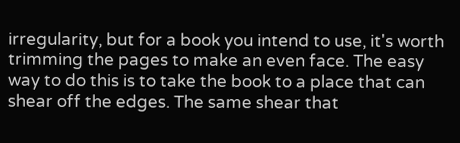irregularity, but for a book you intend to use, it's worth trimming the pages to make an even face. The easy way to do this is to take the book to a place that can shear off the edges. The same shear that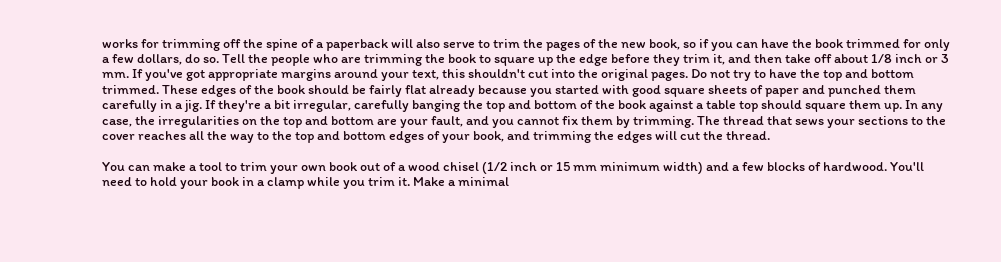works for trimming off the spine of a paperback will also serve to trim the pages of the new book, so if you can have the book trimmed for only a few dollars, do so. Tell the people who are trimming the book to square up the edge before they trim it, and then take off about 1/8 inch or 3 mm. If you've got appropriate margins around your text, this shouldn't cut into the original pages. Do not try to have the top and bottom trimmed. These edges of the book should be fairly flat already because you started with good square sheets of paper and punched them carefully in a jig. If they're a bit irregular, carefully banging the top and bottom of the book against a table top should square them up. In any case, the irregularities on the top and bottom are your fault, and you cannot fix them by trimming. The thread that sews your sections to the cover reaches all the way to the top and bottom edges of your book, and trimming the edges will cut the thread.

You can make a tool to trim your own book out of a wood chisel (1/2 inch or 15 mm minimum width) and a few blocks of hardwood. You'll need to hold your book in a clamp while you trim it. Make a minimal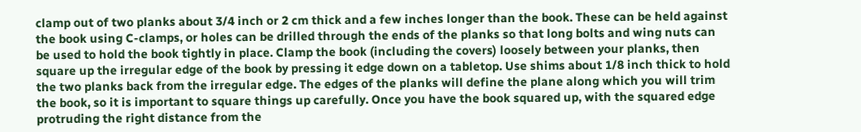clamp out of two planks about 3/4 inch or 2 cm thick and a few inches longer than the book. These can be held against the book using C-clamps, or holes can be drilled through the ends of the planks so that long bolts and wing nuts can be used to hold the book tightly in place. Clamp the book (including the covers) loosely between your planks, then square up the irregular edge of the book by pressing it edge down on a tabletop. Use shims about 1/8 inch thick to hold the two planks back from the irregular edge. The edges of the planks will define the plane along which you will trim the book, so it is important to square things up carefully. Once you have the book squared up, with the squared edge protruding the right distance from the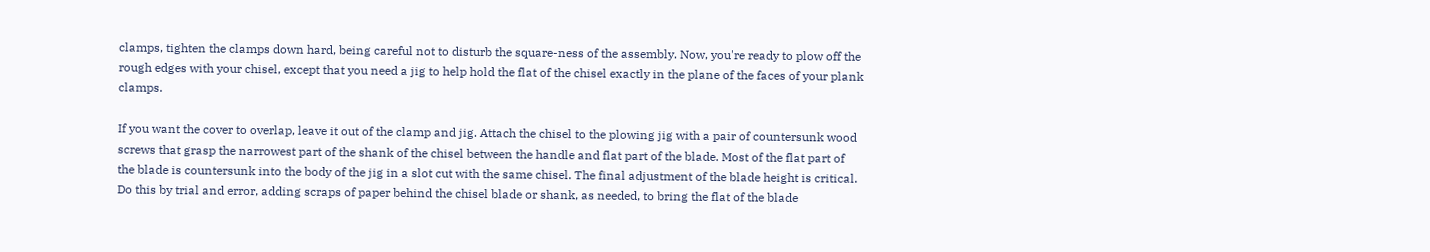clamps, tighten the clamps down hard, being careful not to disturb the square-ness of the assembly. Now, you're ready to plow off the rough edges with your chisel, except that you need a jig to help hold the flat of the chisel exactly in the plane of the faces of your plank clamps.

If you want the cover to overlap, leave it out of the clamp and jig. Attach the chisel to the plowing jig with a pair of countersunk wood screws that grasp the narrowest part of the shank of the chisel between the handle and flat part of the blade. Most of the flat part of the blade is countersunk into the body of the jig in a slot cut with the same chisel. The final adjustment of the blade height is critical. Do this by trial and error, adding scraps of paper behind the chisel blade or shank, as needed, to bring the flat of the blade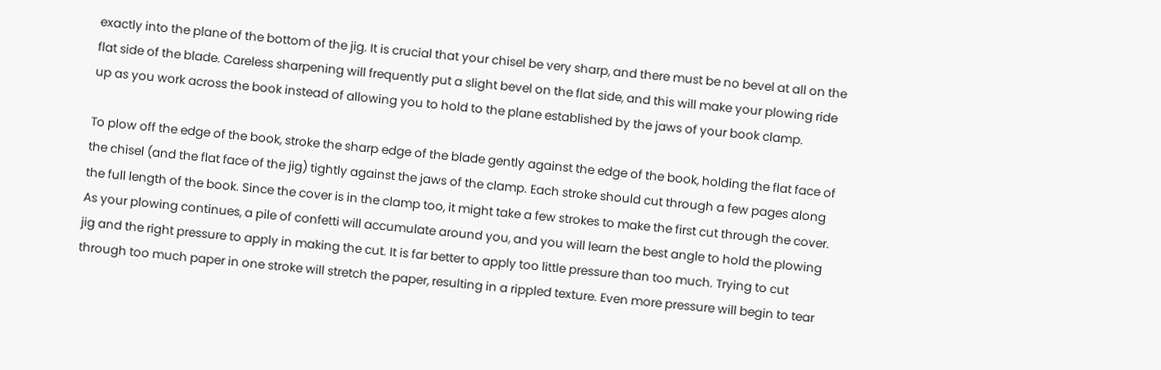exactly into the plane of the bottom of the jig. It is crucial that your chisel be very sharp, and there must be no bevel at all on the flat side of the blade. Careless sharpening will frequently put a slight bevel on the flat side, and this will make your plowing ride up as you work across the book instead of allowing you to hold to the plane established by the jaws of your book clamp.

To plow off the edge of the book, stroke the sharp edge of the blade gently against the edge of the book, holding the flat face of the chisel (and the flat face of the jig) tightly against the jaws of the clamp. Each stroke should cut through a few pages along the full length of the book. Since the cover is in the clamp too, it might take a few strokes to make the first cut through the cover. As your plowing continues, a pile of confetti will accumulate around you, and you will learn the best angle to hold the plowing jig and the right pressure to apply in making the cut. It is far better to apply too little pressure than too much. Trying to cut through too much paper in one stroke will stretch the paper, resulting in a rippled texture. Even more pressure will begin to tear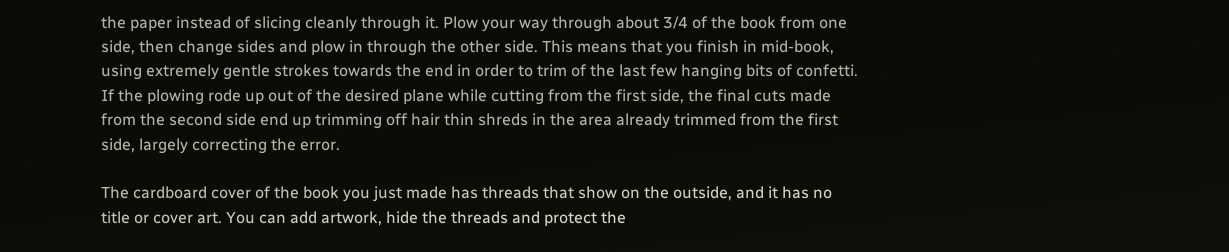the paper instead of slicing cleanly through it. Plow your way through about 3/4 of the book from one side, then change sides and plow in through the other side. This means that you finish in mid-book, using extremely gentle strokes towards the end in order to trim of the last few hanging bits of confetti. If the plowing rode up out of the desired plane while cutting from the first side, the final cuts made from the second side end up trimming off hair thin shreds in the area already trimmed from the first side, largely correcting the error.

The cardboard cover of the book you just made has threads that show on the outside, and it has no title or cover art. You can add artwork, hide the threads and protect the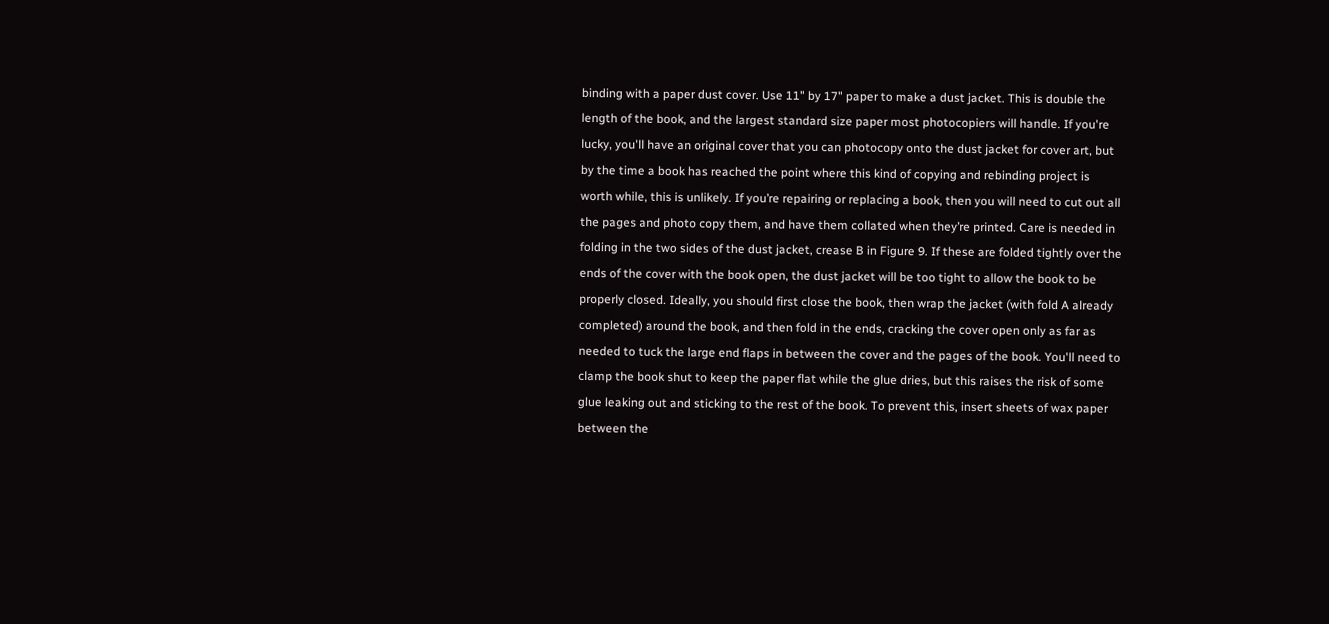binding with a paper dust cover. Use 11" by 17" paper to make a dust jacket. This is double the length of the book, and the largest standard size paper most photocopiers will handle. If you're lucky, you'll have an original cover that you can photocopy onto the dust jacket for cover art, but by the time a book has reached the point where this kind of copying and rebinding project is worth while, this is unlikely. If you’re repairing or replacing a book, then you will need to cut out all the pages and photo copy them, and have them collated when they’re printed. Care is needed in folding in the two sides of the dust jacket, crease B in Figure 9. If these are folded tightly over the ends of the cover with the book open, the dust jacket will be too tight to allow the book to be properly closed. Ideally, you should first close the book, then wrap the jacket (with fold A already completed) around the book, and then fold in the ends, cracking the cover open only as far as needed to tuck the large end flaps in between the cover and the pages of the book. You'll need to clamp the book shut to keep the paper flat while the glue dries, but this raises the risk of some glue leaking out and sticking to the rest of the book. To prevent this, insert sheets of wax paper between the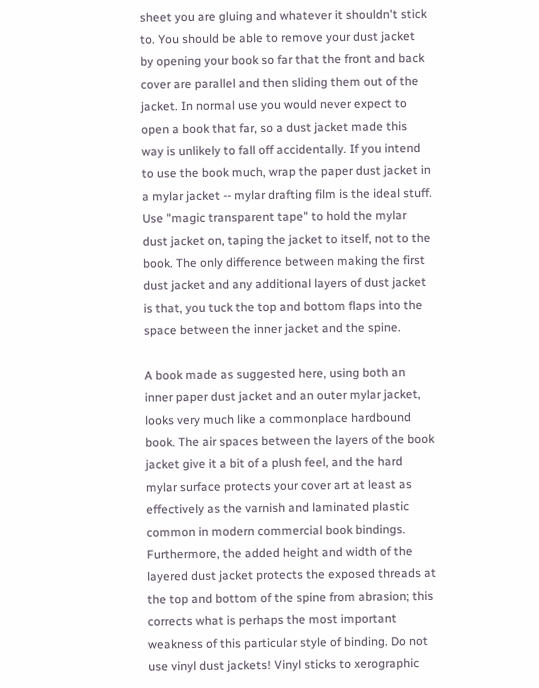sheet you are gluing and whatever it shouldn't stick to. You should be able to remove your dust jacket by opening your book so far that the front and back cover are parallel and then sliding them out of the jacket. In normal use you would never expect to open a book that far, so a dust jacket made this way is unlikely to fall off accidentally. If you intend to use the book much, wrap the paper dust jacket in a mylar jacket -- mylar drafting film is the ideal stuff. Use "magic transparent tape" to hold the mylar dust jacket on, taping the jacket to itself, not to the book. The only difference between making the first dust jacket and any additional layers of dust jacket is that, you tuck the top and bottom flaps into the space between the inner jacket and the spine.

A book made as suggested here, using both an inner paper dust jacket and an outer mylar jacket, looks very much like a commonplace hardbound book. The air spaces between the layers of the book jacket give it a bit of a plush feel, and the hard mylar surface protects your cover art at least as effectively as the varnish and laminated plastic common in modern commercial book bindings. Furthermore, the added height and width of the layered dust jacket protects the exposed threads at the top and bottom of the spine from abrasion; this corrects what is perhaps the most important weakness of this particular style of binding. Do not use vinyl dust jackets! Vinyl sticks to xerographic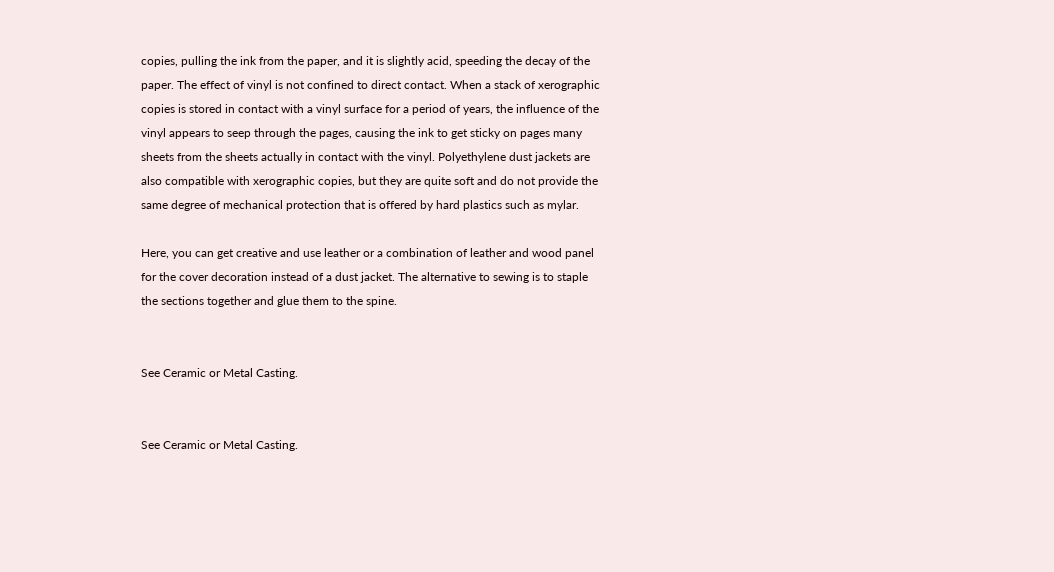copies, pulling the ink from the paper, and it is slightly acid, speeding the decay of the paper. The effect of vinyl is not confined to direct contact. When a stack of xerographic copies is stored in contact with a vinyl surface for a period of years, the influence of the vinyl appears to seep through the pages, causing the ink to get sticky on pages many sheets from the sheets actually in contact with the vinyl. Polyethylene dust jackets are also compatible with xerographic copies, but they are quite soft and do not provide the same degree of mechanical protection that is offered by hard plastics such as mylar.

Here, you can get creative and use leather or a combination of leather and wood panel for the cover decoration instead of a dust jacket. The alternative to sewing is to staple the sections together and glue them to the spine.


See Ceramic or Metal Casting.


See Ceramic or Metal Casting.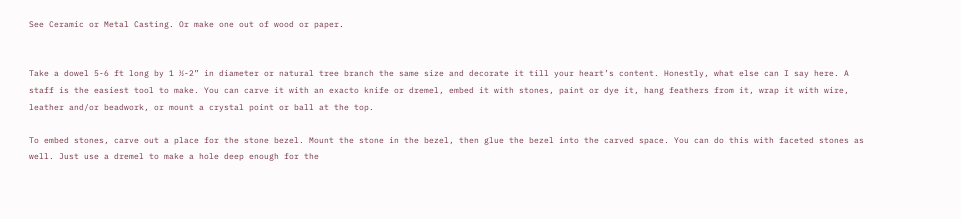See Ceramic or Metal Casting. Or make one out of wood or paper.


Take a dowel 5-6 ft long by 1 ½-2” in diameter or natural tree branch the same size and decorate it till your heart’s content. Honestly, what else can I say here. A staff is the easiest tool to make. You can carve it with an exacto knife or dremel, embed it with stones, paint or dye it, hang feathers from it, wrap it with wire, leather and/or beadwork, or mount a crystal point or ball at the top.

To embed stones, carve out a place for the stone bezel. Mount the stone in the bezel, then glue the bezel into the carved space. You can do this with faceted stones as well. Just use a dremel to make a hole deep enough for the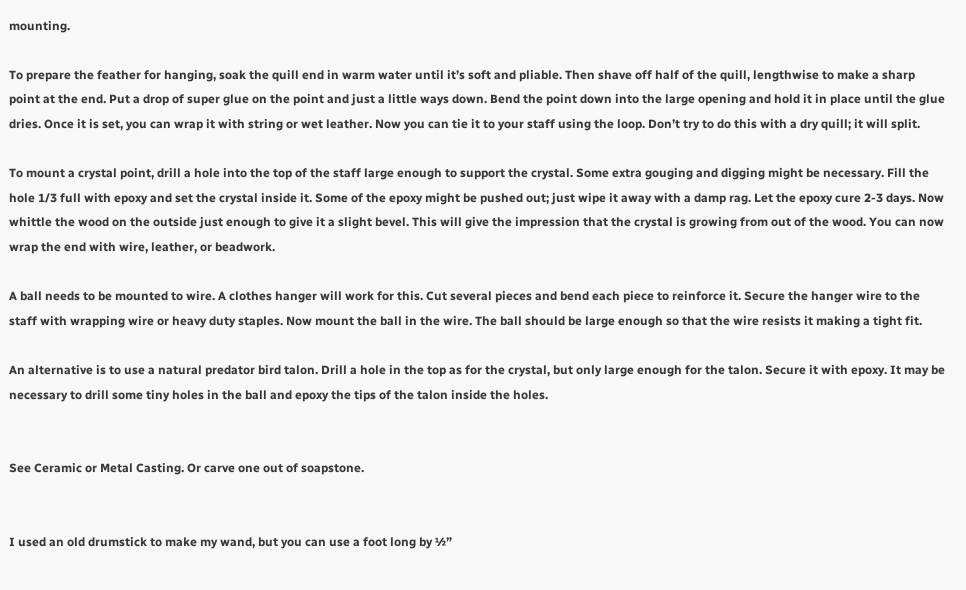mounting.

To prepare the feather for hanging, soak the quill end in warm water until it’s soft and pliable. Then shave off half of the quill, lengthwise to make a sharp point at the end. Put a drop of super glue on the point and just a little ways down. Bend the point down into the large opening and hold it in place until the glue dries. Once it is set, you can wrap it with string or wet leather. Now you can tie it to your staff using the loop. Don’t try to do this with a dry quill; it will split.

To mount a crystal point, drill a hole into the top of the staff large enough to support the crystal. Some extra gouging and digging might be necessary. Fill the hole 1/3 full with epoxy and set the crystal inside it. Some of the epoxy might be pushed out; just wipe it away with a damp rag. Let the epoxy cure 2-3 days. Now whittle the wood on the outside just enough to give it a slight bevel. This will give the impression that the crystal is growing from out of the wood. You can now wrap the end with wire, leather, or beadwork.

A ball needs to be mounted to wire. A clothes hanger will work for this. Cut several pieces and bend each piece to reinforce it. Secure the hanger wire to the staff with wrapping wire or heavy duty staples. Now mount the ball in the wire. The ball should be large enough so that the wire resists it making a tight fit.

An alternative is to use a natural predator bird talon. Drill a hole in the top as for the crystal, but only large enough for the talon. Secure it with epoxy. It may be necessary to drill some tiny holes in the ball and epoxy the tips of the talon inside the holes.


See Ceramic or Metal Casting. Or carve one out of soapstone.


I used an old drumstick to make my wand, but you can use a foot long by ½”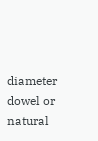diameter dowel or natural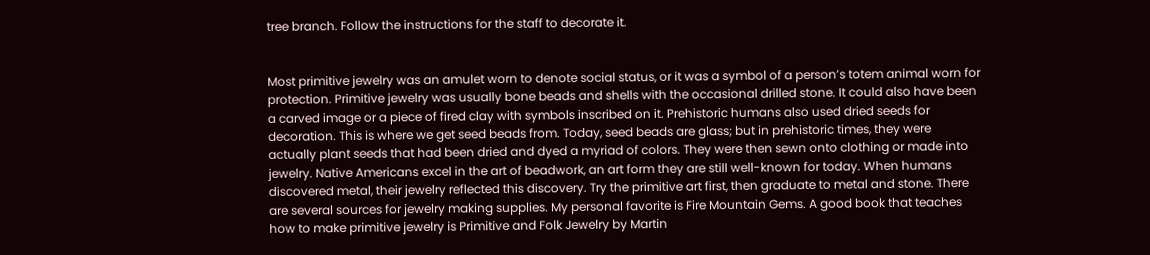tree branch. Follow the instructions for the staff to decorate it.


Most primitive jewelry was an amulet worn to denote social status, or it was a symbol of a person’s totem animal worn for protection. Primitive jewelry was usually bone beads and shells with the occasional drilled stone. It could also have been a carved image or a piece of fired clay with symbols inscribed on it. Prehistoric humans also used dried seeds for decoration. This is where we get seed beads from. Today, seed beads are glass; but in prehistoric times, they were actually plant seeds that had been dried and dyed a myriad of colors. They were then sewn onto clothing or made into jewelry. Native Americans excel in the art of beadwork, an art form they are still well-known for today. When humans discovered metal, their jewelry reflected this discovery. Try the primitive art first, then graduate to metal and stone. There are several sources for jewelry making supplies. My personal favorite is Fire Mountain Gems. A good book that teaches how to make primitive jewelry is Primitive and Folk Jewelry by Martin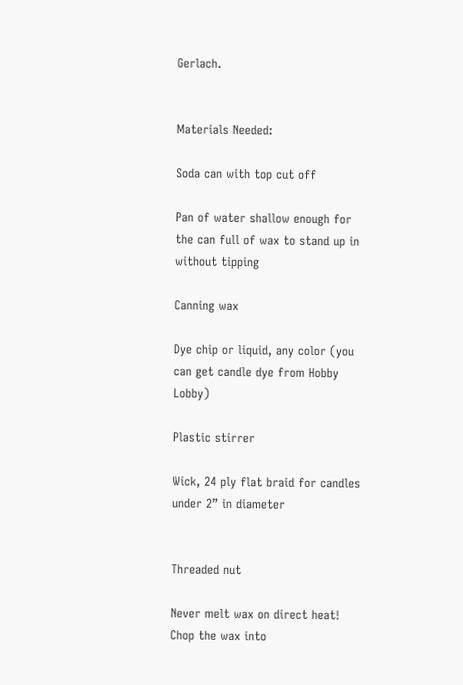Gerlach.


Materials Needed:

Soda can with top cut off

Pan of water shallow enough for the can full of wax to stand up in without tipping

Canning wax

Dye chip or liquid, any color (you can get candle dye from Hobby Lobby)

Plastic stirrer

Wick, 24 ply flat braid for candles under 2” in diameter


Threaded nut

Never melt wax on direct heat! Chop the wax into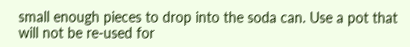small enough pieces to drop into the soda can. Use a pot that will not be re-used for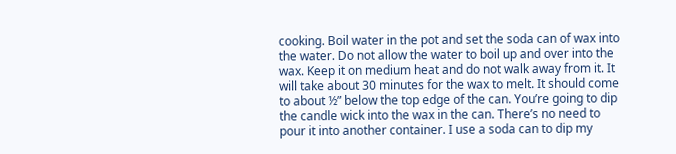cooking. Boil water in the pot and set the soda can of wax into the water. Do not allow the water to boil up and over into the wax. Keep it on medium heat and do not walk away from it. It will take about 30 minutes for the wax to melt. It should come to about ½” below the top edge of the can. You’re going to dip the candle wick into the wax in the can. There’s no need to pour it into another container. I use a soda can to dip my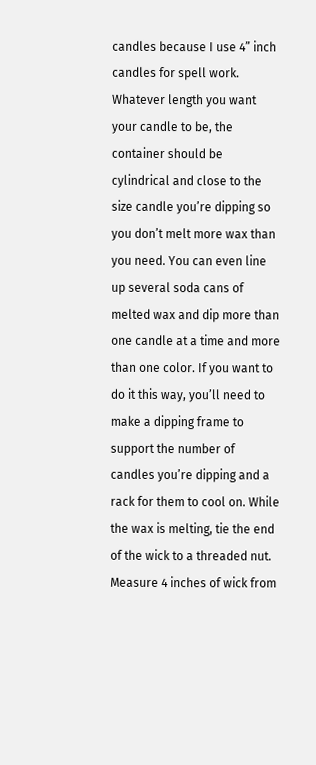candles because I use 4” inch candles for spell work. Whatever length you want your candle to be, the container should be cylindrical and close to the size candle you’re dipping so you don’t melt more wax than you need. You can even line up several soda cans of melted wax and dip more than one candle at a time and more than one color. If you want to do it this way, you’ll need to make a dipping frame to support the number of candles you’re dipping and a rack for them to cool on. While the wax is melting, tie the end of the wick to a threaded nut. Measure 4 inches of wick from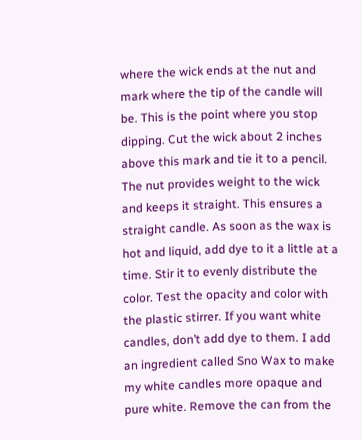where the wick ends at the nut and mark where the tip of the candle will be. This is the point where you stop dipping. Cut the wick about 2 inches above this mark and tie it to a pencil. The nut provides weight to the wick and keeps it straight. This ensures a straight candle. As soon as the wax is hot and liquid, add dye to it a little at a time. Stir it to evenly distribute the color. Test the opacity and color with the plastic stirrer. If you want white candles, don’t add dye to them. I add an ingredient called Sno Wax to make my white candles more opaque and pure white. Remove the can from the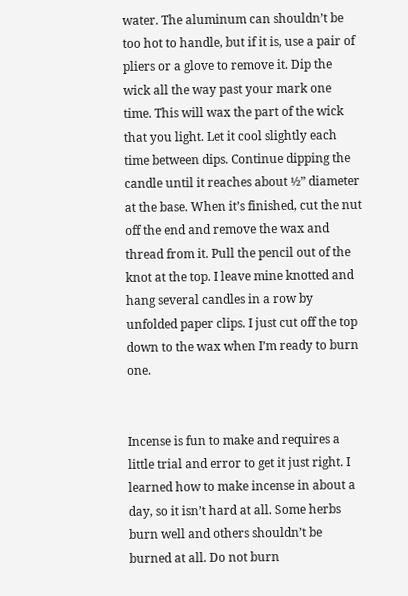water. The aluminum can shouldn’t be too hot to handle, but if it is, use a pair of pliers or a glove to remove it. Dip the wick all the way past your mark one time. This will wax the part of the wick that you light. Let it cool slightly each time between dips. Continue dipping the candle until it reaches about ½” diameter at the base. When it’s finished, cut the nut off the end and remove the wax and thread from it. Pull the pencil out of the knot at the top. I leave mine knotted and hang several candles in a row by unfolded paper clips. I just cut off the top down to the wax when I’m ready to burn one.


Incense is fun to make and requires a little trial and error to get it just right. I learned how to make incense in about a day, so it isn’t hard at all. Some herbs burn well and others shouldn’t be burned at all. Do not burn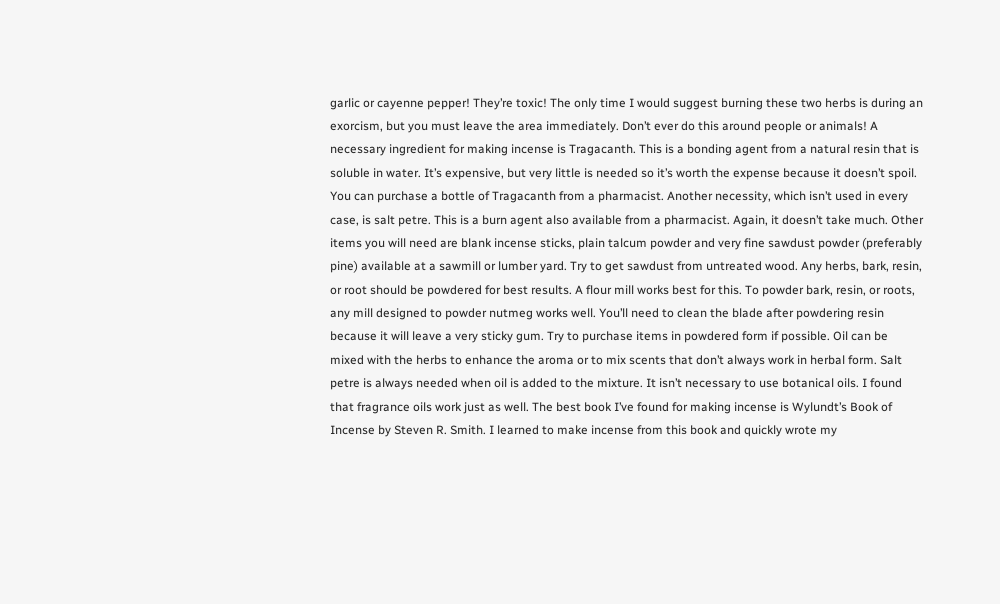garlic or cayenne pepper! They’re toxic! The only time I would suggest burning these two herbs is during an exorcism, but you must leave the area immediately. Don’t ever do this around people or animals! A necessary ingredient for making incense is Tragacanth. This is a bonding agent from a natural resin that is soluble in water. It’s expensive, but very little is needed so it’s worth the expense because it doesn’t spoil. You can purchase a bottle of Tragacanth from a pharmacist. Another necessity, which isn’t used in every case, is salt petre. This is a burn agent also available from a pharmacist. Again, it doesn’t take much. Other items you will need are blank incense sticks, plain talcum powder and very fine sawdust powder (preferably pine) available at a sawmill or lumber yard. Try to get sawdust from untreated wood. Any herbs, bark, resin, or root should be powdered for best results. A flour mill works best for this. To powder bark, resin, or roots, any mill designed to powder nutmeg works well. You’ll need to clean the blade after powdering resin because it will leave a very sticky gum. Try to purchase items in powdered form if possible. Oil can be mixed with the herbs to enhance the aroma or to mix scents that don’t always work in herbal form. Salt petre is always needed when oil is added to the mixture. It isn’t necessary to use botanical oils. I found that fragrance oils work just as well. The best book I’ve found for making incense is Wylundt’s Book of Incense by Steven R. Smith. I learned to make incense from this book and quickly wrote my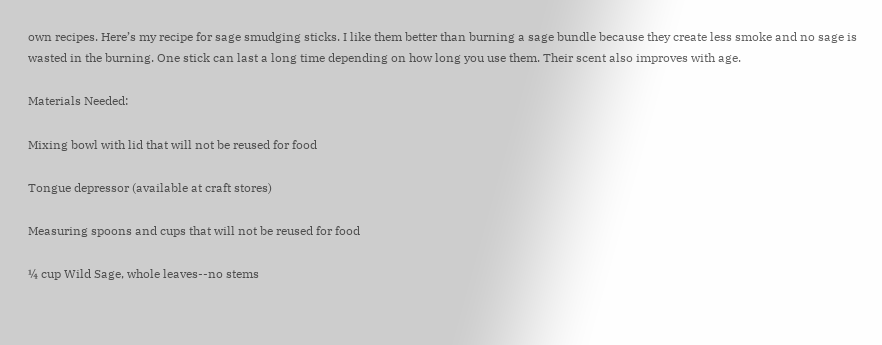own recipes. Here’s my recipe for sage smudging sticks. I like them better than burning a sage bundle because they create less smoke and no sage is wasted in the burning. One stick can last a long time depending on how long you use them. Their scent also improves with age.

Materials Needed:

Mixing bowl with lid that will not be reused for food

Tongue depressor (available at craft stores)

Measuring spoons and cups that will not be reused for food

¼ cup Wild Sage, whole leaves--no stems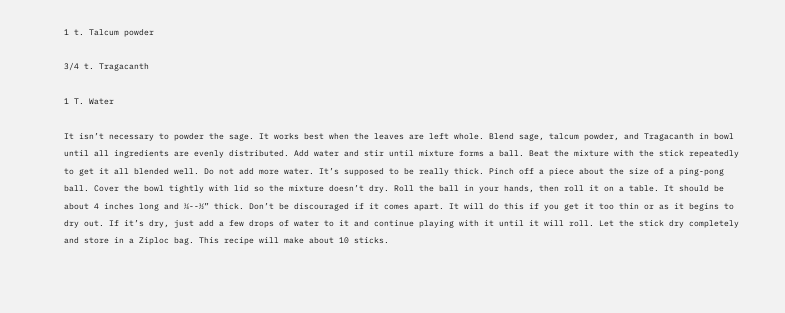1 t. Talcum powder

3/4 t. Tragacanth

1 T. Water

It isn’t necessary to powder the sage. It works best when the leaves are left whole. Blend sage, talcum powder, and Tragacanth in bowl until all ingredients are evenly distributed. Add water and stir until mixture forms a ball. Beat the mixture with the stick repeatedly to get it all blended well. Do not add more water. It’s supposed to be really thick. Pinch off a piece about the size of a ping-pong ball. Cover the bowl tightly with lid so the mixture doesn’t dry. Roll the ball in your hands, then roll it on a table. It should be about 4 inches long and ¼--½” thick. Don’t be discouraged if it comes apart. It will do this if you get it too thin or as it begins to dry out. If it’s dry, just add a few drops of water to it and continue playing with it until it will roll. Let the stick dry completely and store in a Ziploc bag. This recipe will make about 10 sticks.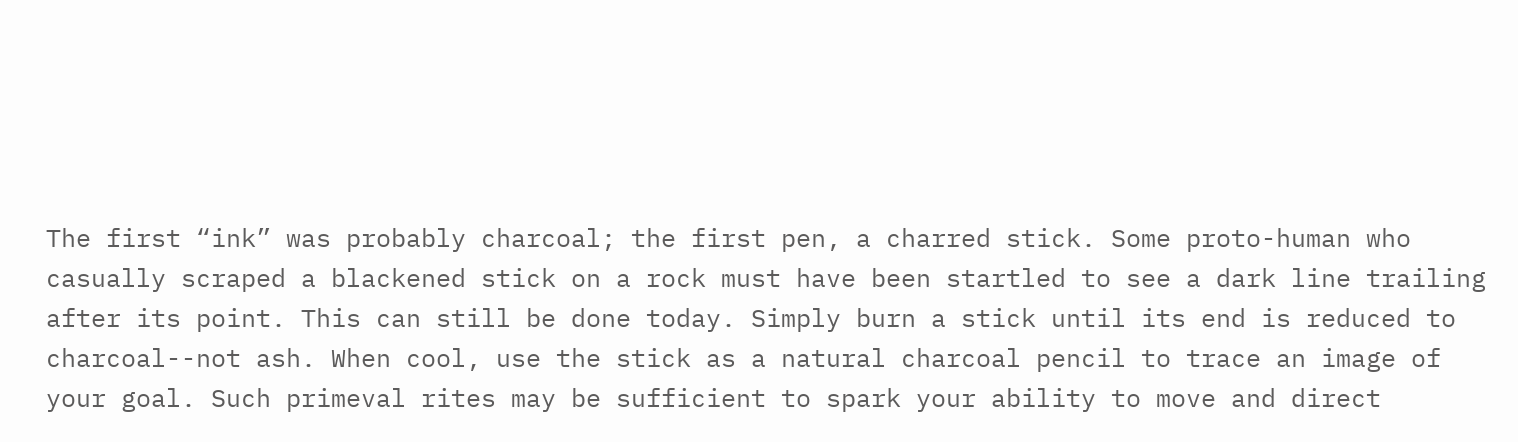The first “ink” was probably charcoal; the first pen, a charred stick. Some proto-human who casually scraped a blackened stick on a rock must have been startled to see a dark line trailing after its point. This can still be done today. Simply burn a stick until its end is reduced to charcoal--not ash. When cool, use the stick as a natural charcoal pencil to trace an image of your goal. Such primeval rites may be sufficient to spark your ability to move and direct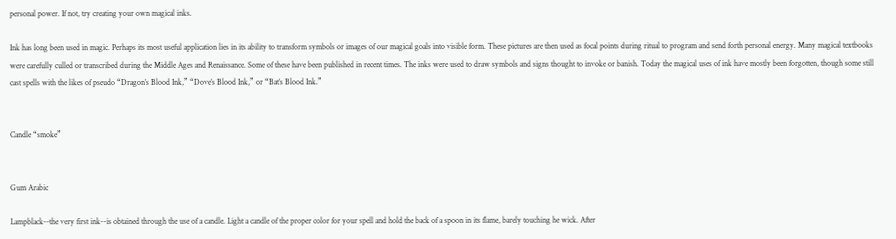personal power. If not, try creating your own magical inks.

Ink has long been used in magic. Perhaps its most useful application lies in its ability to transform symbols or images of our magical goals into visible form. These pictures are then used as focal points during ritual to program and send forth personal energy. Many magical textbooks were carefully culled or transcribed during the Middle Ages and Renaissance. Some of these have been published in recent times. The inks were used to draw symbols and signs thought to invoke or banish. Today the magical uses of ink have mostly been forgotten, though some still cast spells with the likes of pseudo “Dragon’s Blood Ink,” “Dove’s Blood Ink,” or “Bat’s Blood Ink.”


Candle “smoke”


Gum Arabic

Lampblack--the very first ink--is obtained through the use of a candle. Light a candle of the proper color for your spell and hold the back of a spoon in its flame, barely touching he wick. After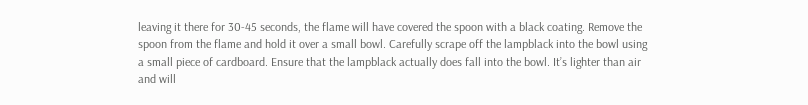leaving it there for 30-45 seconds, the flame will have covered the spoon with a black coating. Remove the spoon from the flame and hold it over a small bowl. Carefully scrape off the lampblack into the bowl using a small piece of cardboard. Ensure that the lampblack actually does fall into the bowl. It’s lighter than air and will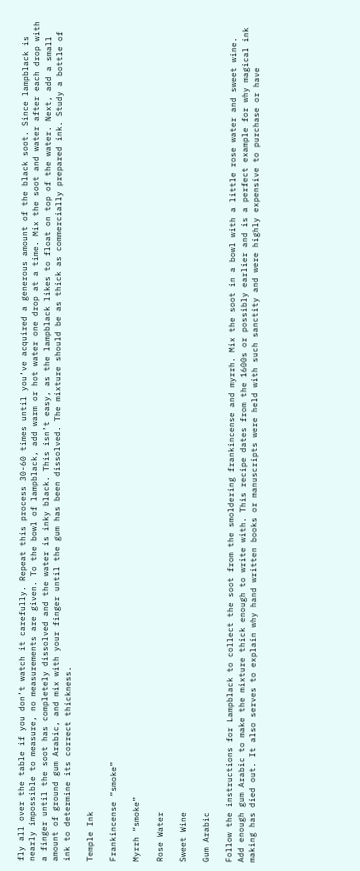fly all over the table if you don’t watch it carefully. Repeat this process 30-60 times until you’ve acquired a generous amount of the black soot. Since lampblack is nearly impossible to measure, no measurements are given. To the bowl of lampblack, add warm or hot water one drop at a time. Mix the soot and water after each drop with a finger until the soot has completely dissolved and the water is inky black. This isn’t easy, as the lampblack likes to float on top of the water. Next, add a small amount of ground gum Arabic, and mix with your finger until the gum has been dissolved. The mixture should be as thick as commercially prepared ink. Study a bottle of ink to determine its correct thickness.

Temple Ink

Frankincense “smoke”

Myrrh “smoke”

Rose Water

Sweet Wine

Gum Arabic

Follow the instructions for Lampblack to collect the soot from the smoldering frankincense and myrrh. Mix the soot in a bowl with a little rose water and sweet wine. Add enough gum Arabic to make the mixture thick enough to write with. This recipe dates from the 1600s or possibly earlier and is a perfect example for why magical ink making has died out. It also serves to explain why hand written books or manuscripts were held with such sanctity and were highly expensive to purchase or have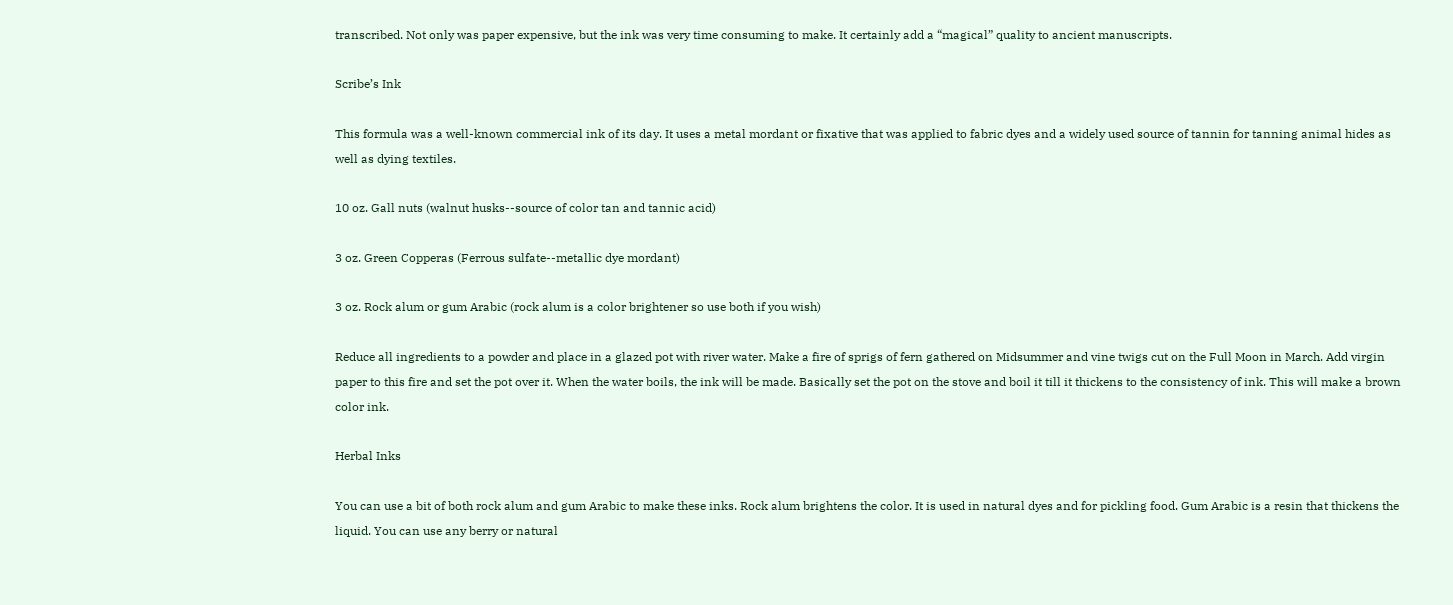transcribed. Not only was paper expensive, but the ink was very time consuming to make. It certainly add a “magical” quality to ancient manuscripts.

Scribe’s Ink

This formula was a well-known commercial ink of its day. It uses a metal mordant or fixative that was applied to fabric dyes and a widely used source of tannin for tanning animal hides as well as dying textiles.

10 oz. Gall nuts (walnut husks--source of color tan and tannic acid)

3 oz. Green Copperas (Ferrous sulfate--metallic dye mordant)

3 oz. Rock alum or gum Arabic (rock alum is a color brightener so use both if you wish)

Reduce all ingredients to a powder and place in a glazed pot with river water. Make a fire of sprigs of fern gathered on Midsummer and vine twigs cut on the Full Moon in March. Add virgin paper to this fire and set the pot over it. When the water boils, the ink will be made. Basically set the pot on the stove and boil it till it thickens to the consistency of ink. This will make a brown color ink.

Herbal Inks

You can use a bit of both rock alum and gum Arabic to make these inks. Rock alum brightens the color. It is used in natural dyes and for pickling food. Gum Arabic is a resin that thickens the liquid. You can use any berry or natural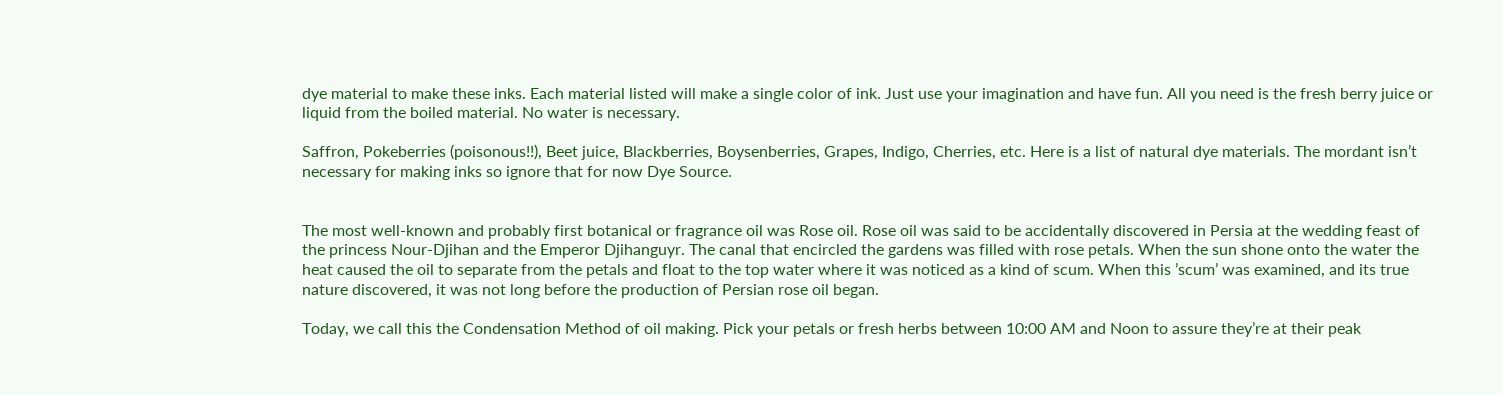dye material to make these inks. Each material listed will make a single color of ink. Just use your imagination and have fun. All you need is the fresh berry juice or liquid from the boiled material. No water is necessary.

Saffron, Pokeberries (poisonous!!), Beet juice, Blackberries, Boysenberries, Grapes, Indigo, Cherries, etc. Here is a list of natural dye materials. The mordant isn’t necessary for making inks so ignore that for now Dye Source.


The most well-known and probably first botanical or fragrance oil was Rose oil. Rose oil was said to be accidentally discovered in Persia at the wedding feast of the princess Nour-Djihan and the Emperor Djihanguyr. The canal that encircled the gardens was filled with rose petals. When the sun shone onto the water the heat caused the oil to separate from the petals and float to the top water where it was noticed as a kind of scum. When this ’scum’ was examined, and its true nature discovered, it was not long before the production of Persian rose oil began.

Today, we call this the Condensation Method of oil making. Pick your petals or fresh herbs between 10:00 AM and Noon to assure they’re at their peak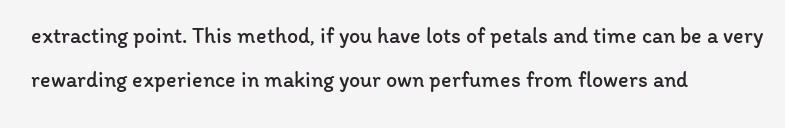extracting point. This method, if you have lots of petals and time can be a very rewarding experience in making your own perfumes from flowers and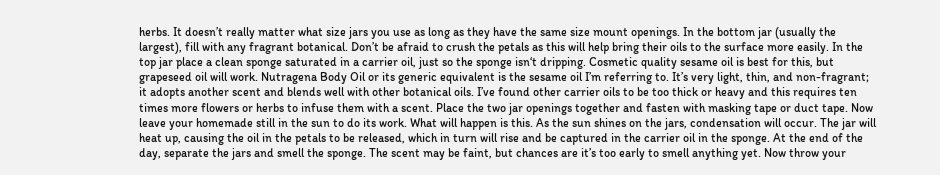herbs. It doesn’t really matter what size jars you use as long as they have the same size mount openings. In the bottom jar (usually the largest), fill with any fragrant botanical. Don’t be afraid to crush the petals as this will help bring their oils to the surface more easily. In the top jar place a clean sponge saturated in a carrier oil, just so the sponge isn‘t dripping. Cosmetic quality sesame oil is best for this, but grapeseed oil will work. Nutragena Body Oil or its generic equivalent is the sesame oil I’m referring to. It’s very light, thin, and non-fragrant; it adopts another scent and blends well with other botanical oils. I’ve found other carrier oils to be too thick or heavy and this requires ten times more flowers or herbs to infuse them with a scent. Place the two jar openings together and fasten with masking tape or duct tape. Now leave your homemade still in the sun to do its work. What will happen is this. As the sun shines on the jars, condensation will occur. The jar will heat up, causing the oil in the petals to be released, which in turn will rise and be captured in the carrier oil in the sponge. At the end of the day, separate the jars and smell the sponge. The scent may be faint, but chances are it’s too early to smell anything yet. Now throw your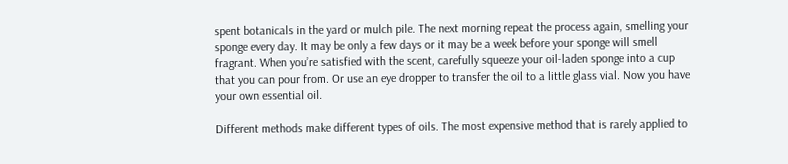spent botanicals in the yard or mulch pile. The next morning repeat the process again, smelling your sponge every day. It may be only a few days or it may be a week before your sponge will smell fragrant. When you’re satisfied with the scent, carefully squeeze your oil-laden sponge into a cup that you can pour from. Or use an eye dropper to transfer the oil to a little glass vial. Now you have your own essential oil.

Different methods make different types of oils. The most expensive method that is rarely applied to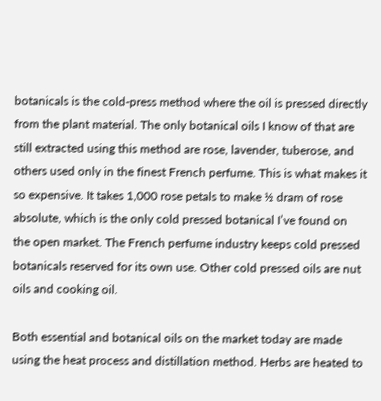botanicals is the cold-press method where the oil is pressed directly from the plant material. The only botanical oils I know of that are still extracted using this method are rose, lavender, tuberose, and others used only in the finest French perfume. This is what makes it so expensive. It takes 1,000 rose petals to make ½ dram of rose absolute, which is the only cold pressed botanical I’ve found on the open market. The French perfume industry keeps cold pressed botanicals reserved for its own use. Other cold pressed oils are nut oils and cooking oil.

Both essential and botanical oils on the market today are made using the heat process and distillation method. Herbs are heated to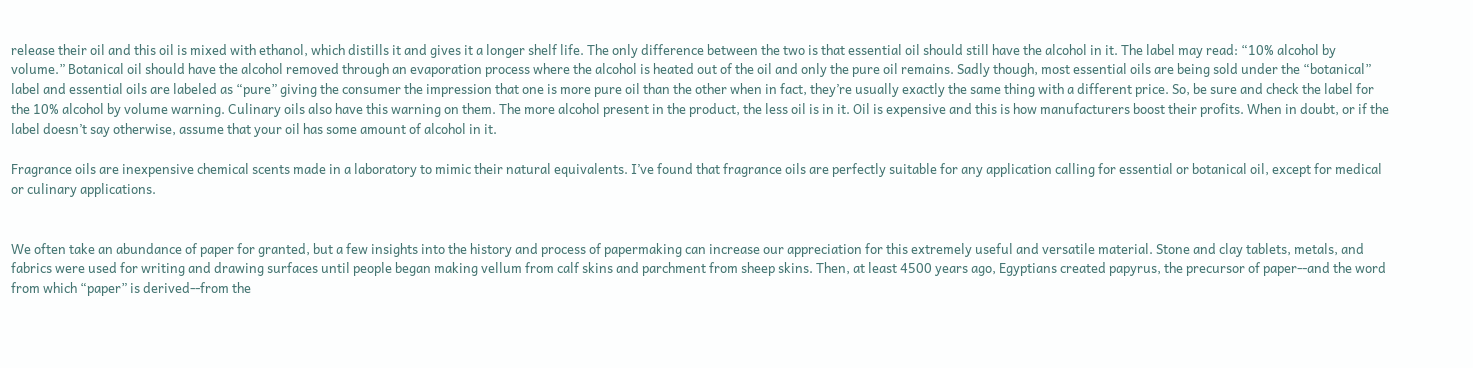release their oil and this oil is mixed with ethanol, which distills it and gives it a longer shelf life. The only difference between the two is that essential oil should still have the alcohol in it. The label may read: “10% alcohol by volume.” Botanical oil should have the alcohol removed through an evaporation process where the alcohol is heated out of the oil and only the pure oil remains. Sadly though, most essential oils are being sold under the “botanical” label and essential oils are labeled as “pure” giving the consumer the impression that one is more pure oil than the other when in fact, they’re usually exactly the same thing with a different price. So, be sure and check the label for the 10% alcohol by volume warning. Culinary oils also have this warning on them. The more alcohol present in the product, the less oil is in it. Oil is expensive and this is how manufacturers boost their profits. When in doubt, or if the label doesn’t say otherwise, assume that your oil has some amount of alcohol in it.

Fragrance oils are inexpensive chemical scents made in a laboratory to mimic their natural equivalents. I’ve found that fragrance oils are perfectly suitable for any application calling for essential or botanical oil, except for medical or culinary applications.


We often take an abundance of paper for granted, but a few insights into the history and process of papermaking can increase our appreciation for this extremely useful and versatile material. Stone and clay tablets, metals, and fabrics were used for writing and drawing surfaces until people began making vellum from calf skins and parchment from sheep skins. Then, at least 4500 years ago, Egyptians created papyrus, the precursor of paper--and the word from which “paper” is derived--from the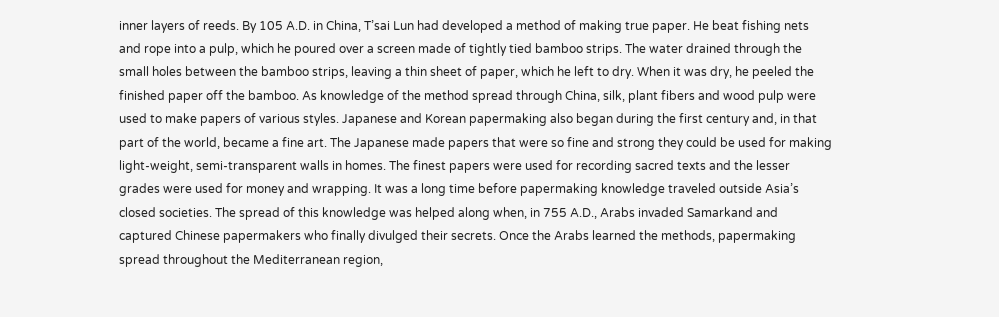inner layers of reeds. By 105 A.D. in China, T’sai Lun had developed a method of making true paper. He beat fishing nets and rope into a pulp, which he poured over a screen made of tightly tied bamboo strips. The water drained through the small holes between the bamboo strips, leaving a thin sheet of paper, which he left to dry. When it was dry, he peeled the finished paper off the bamboo. As knowledge of the method spread through China, silk, plant fibers and wood pulp were used to make papers of various styles. Japanese and Korean papermaking also began during the first century and, in that part of the world, became a fine art. The Japanese made papers that were so fine and strong they could be used for making light-weight, semi-transparent walls in homes. The finest papers were used for recording sacred texts and the lesser grades were used for money and wrapping. It was a long time before papermaking knowledge traveled outside Asia’s closed societies. The spread of this knowledge was helped along when, in 755 A.D., Arabs invaded Samarkand and captured Chinese papermakers who finally divulged their secrets. Once the Arabs learned the methods, papermaking spread throughout the Mediterranean region,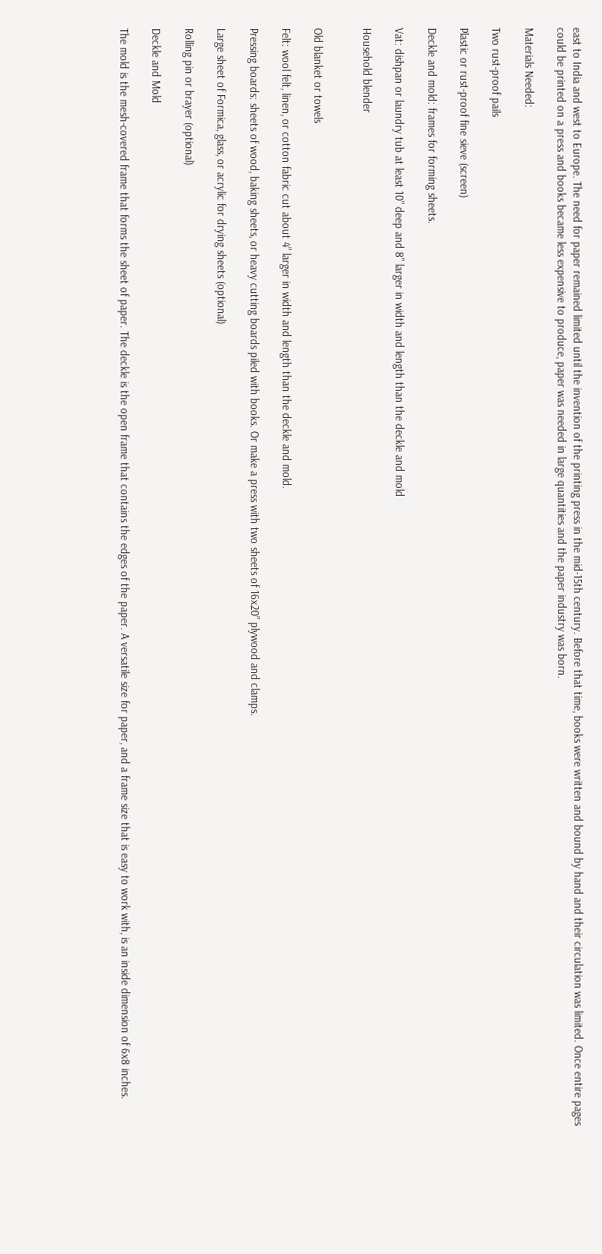east to India and west to Europe. The need for paper remained limited until the invention of the printing press in the mid-15th century. Before that time, books were written and bound by hand and their circulation was limited. Once entire pages could be printed on a press and books became less expensive to produce, paper was needed in large quantities and the paper industry was born.

Materials Needed:

Two rust-proof pails

Plastic or rust-proof fine sieve (screen)

Deckle and mold: frames for forming sheets.

Vat: dishpan or laundry tub at least 10” deep and 8” larger in width and length than the deckle and mold

Household blender


Old blanket or towels

Felt: wool felt, linen, or cotton fabric cut about 4” larger in width and length than the deckle and mold.

Pressing boards: sheets of wood, baking sheets, or heavy cutting boards piled with books. Or make a press with two sheets of 16x20” plywood and clamps.

Large sheet of Formica, glass, or acrylic for drying sheets (optional)

Rolling pin or brayer (optional)

Deckle and Mold

The mold is the mesh-covered frame that forms the sheet of paper. The deckle is the open frame that contains the edges of the paper. A versatile size for paper, and a frame size that is easy to work with, is an inside dimension of 6x8 inches.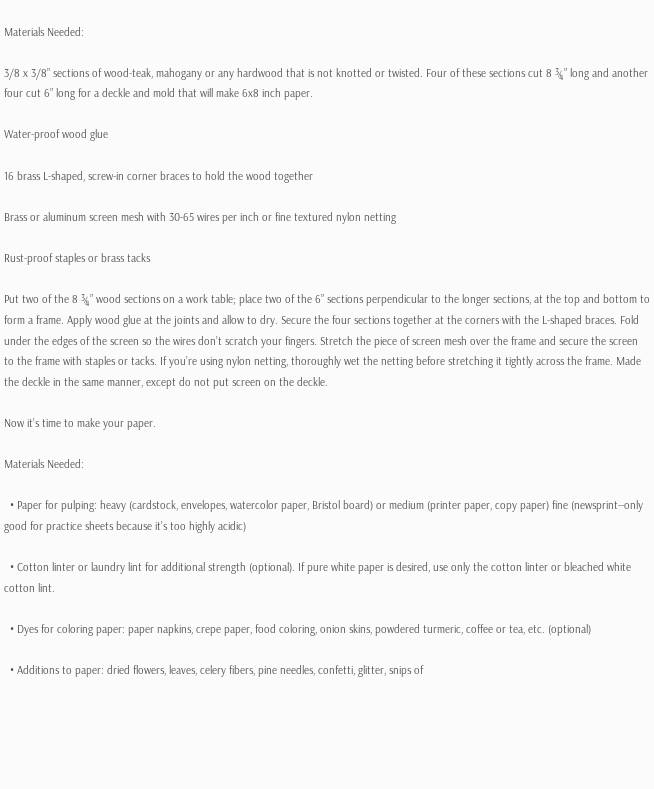Materials Needed:

3/8 x 3/8” sections of wood-teak, mahogany or any hardwood that is not knotted or twisted. Four of these sections cut 8 ¾” long and another four cut 6” long for a deckle and mold that will make 6x8 inch paper.

Water-proof wood glue

16 brass L-shaped, screw-in corner braces to hold the wood together

Brass or aluminum screen mesh with 30-65 wires per inch or fine textured nylon netting

Rust-proof staples or brass tacks

Put two of the 8 ¾” wood sections on a work table; place two of the 6” sections perpendicular to the longer sections, at the top and bottom to form a frame. Apply wood glue at the joints and allow to dry. Secure the four sections together at the corners with the L-shaped braces. Fold under the edges of the screen so the wires don’t scratch your fingers. Stretch the piece of screen mesh over the frame and secure the screen to the frame with staples or tacks. If you’re using nylon netting, thoroughly wet the netting before stretching it tightly across the frame. Made the deckle in the same manner, except do not put screen on the deckle.

Now it’s time to make your paper.

Materials Needed:

  • Paper for pulping: heavy (cardstock, envelopes, watercolor paper, Bristol board) or medium (printer paper, copy paper) fine (newsprint--only good for practice sheets because it’s too highly acidic)

  • Cotton linter or laundry lint for additional strength (optional). If pure white paper is desired, use only the cotton linter or bleached white cotton lint.

  • Dyes for coloring paper: paper napkins, crepe paper, food coloring, onion skins, powdered turmeric, coffee or tea, etc. (optional)

  • Additions to paper: dried flowers, leaves, celery fibers, pine needles, confetti, glitter, snips of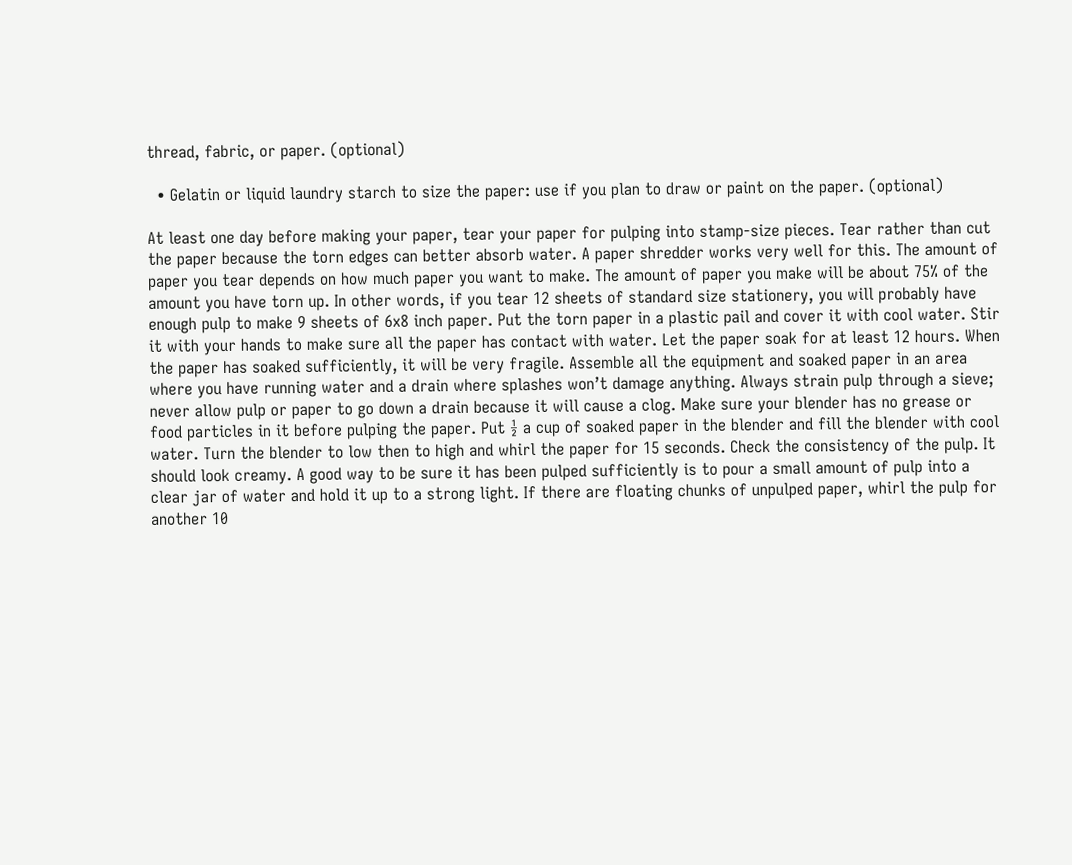thread, fabric, or paper. (optional)

  • Gelatin or liquid laundry starch to size the paper: use if you plan to draw or paint on the paper. (optional)

At least one day before making your paper, tear your paper for pulping into stamp-size pieces. Tear rather than cut the paper because the torn edges can better absorb water. A paper shredder works very well for this. The amount of paper you tear depends on how much paper you want to make. The amount of paper you make will be about 75% of the amount you have torn up. In other words, if you tear 12 sheets of standard size stationery, you will probably have enough pulp to make 9 sheets of 6x8 inch paper. Put the torn paper in a plastic pail and cover it with cool water. Stir it with your hands to make sure all the paper has contact with water. Let the paper soak for at least 12 hours. When the paper has soaked sufficiently, it will be very fragile. Assemble all the equipment and soaked paper in an area where you have running water and a drain where splashes won’t damage anything. Always strain pulp through a sieve; never allow pulp or paper to go down a drain because it will cause a clog. Make sure your blender has no grease or food particles in it before pulping the paper. Put ½ a cup of soaked paper in the blender and fill the blender with cool water. Turn the blender to low then to high and whirl the paper for 15 seconds. Check the consistency of the pulp. It should look creamy. A good way to be sure it has been pulped sufficiently is to pour a small amount of pulp into a clear jar of water and hold it up to a strong light. If there are floating chunks of unpulped paper, whirl the pulp for another 10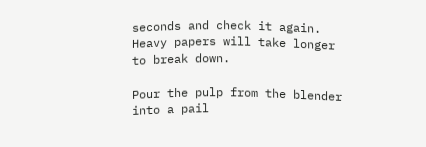seconds and check it again. Heavy papers will take longer to break down.

Pour the pulp from the blender into a pail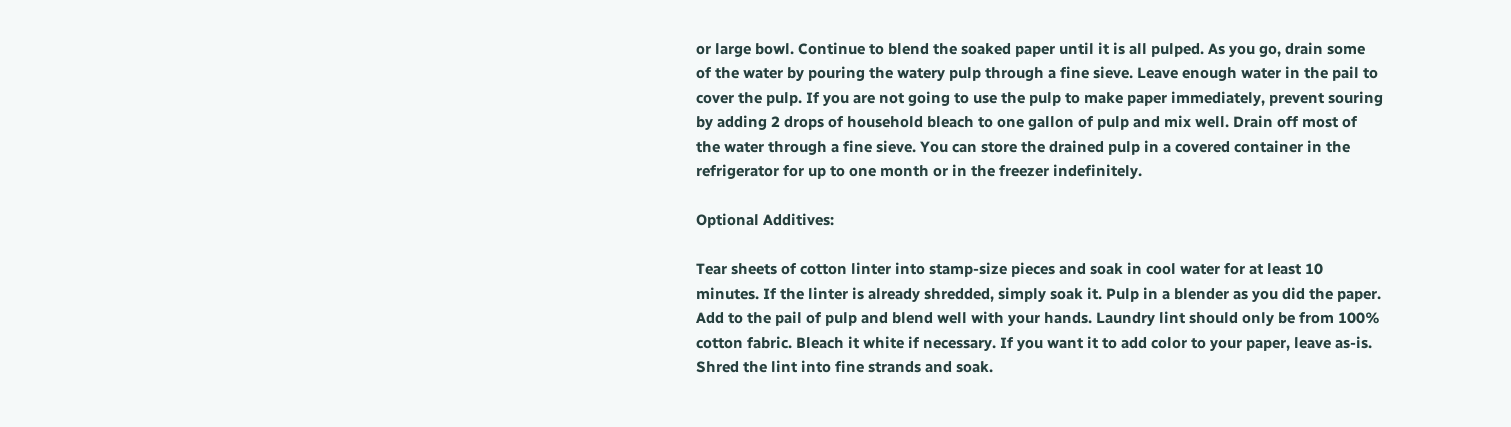or large bowl. Continue to blend the soaked paper until it is all pulped. As you go, drain some of the water by pouring the watery pulp through a fine sieve. Leave enough water in the pail to cover the pulp. If you are not going to use the pulp to make paper immediately, prevent souring by adding 2 drops of household bleach to one gallon of pulp and mix well. Drain off most of the water through a fine sieve. You can store the drained pulp in a covered container in the refrigerator for up to one month or in the freezer indefinitely.

Optional Additives:

Tear sheets of cotton linter into stamp-size pieces and soak in cool water for at least 10 minutes. If the linter is already shredded, simply soak it. Pulp in a blender as you did the paper. Add to the pail of pulp and blend well with your hands. Laundry lint should only be from 100% cotton fabric. Bleach it white if necessary. If you want it to add color to your paper, leave as-is. Shred the lint into fine strands and soak.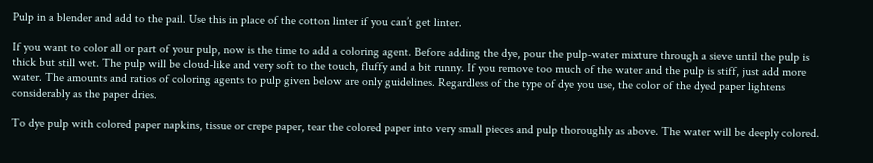Pulp in a blender and add to the pail. Use this in place of the cotton linter if you can’t get linter.

If you want to color all or part of your pulp, now is the time to add a coloring agent. Before adding the dye, pour the pulp-water mixture through a sieve until the pulp is thick but still wet. The pulp will be cloud-like and very soft to the touch, fluffy and a bit runny. If you remove too much of the water and the pulp is stiff, just add more water. The amounts and ratios of coloring agents to pulp given below are only guidelines. Regardless of the type of dye you use, the color of the dyed paper lightens considerably as the paper dries.

To dye pulp with colored paper napkins, tissue or crepe paper, tear the colored paper into very small pieces and pulp thoroughly as above. The water will be deeply colored.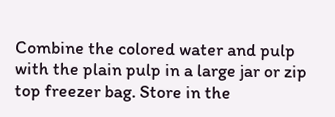Combine the colored water and pulp with the plain pulp in a large jar or zip top freezer bag. Store in the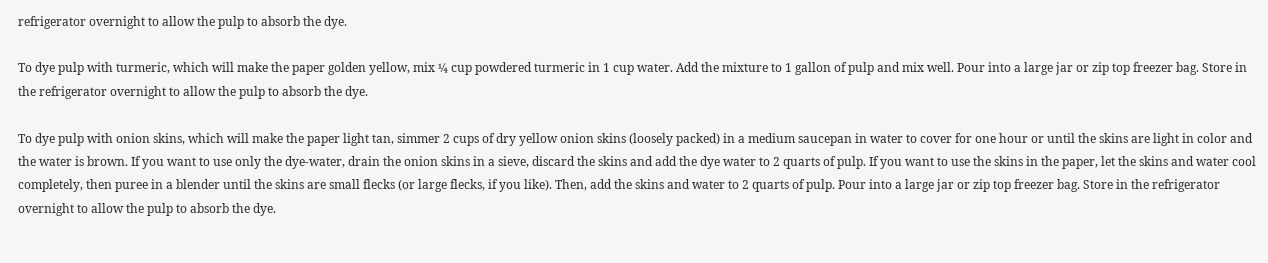refrigerator overnight to allow the pulp to absorb the dye.

To dye pulp with turmeric, which will make the paper golden yellow, mix ¼ cup powdered turmeric in 1 cup water. Add the mixture to 1 gallon of pulp and mix well. Pour into a large jar or zip top freezer bag. Store in the refrigerator overnight to allow the pulp to absorb the dye.

To dye pulp with onion skins, which will make the paper light tan, simmer 2 cups of dry yellow onion skins (loosely packed) in a medium saucepan in water to cover for one hour or until the skins are light in color and the water is brown. If you want to use only the dye-water, drain the onion skins in a sieve, discard the skins and add the dye water to 2 quarts of pulp. If you want to use the skins in the paper, let the skins and water cool completely, then puree in a blender until the skins are small flecks (or large flecks, if you like). Then, add the skins and water to 2 quarts of pulp. Pour into a large jar or zip top freezer bag. Store in the refrigerator overnight to allow the pulp to absorb the dye.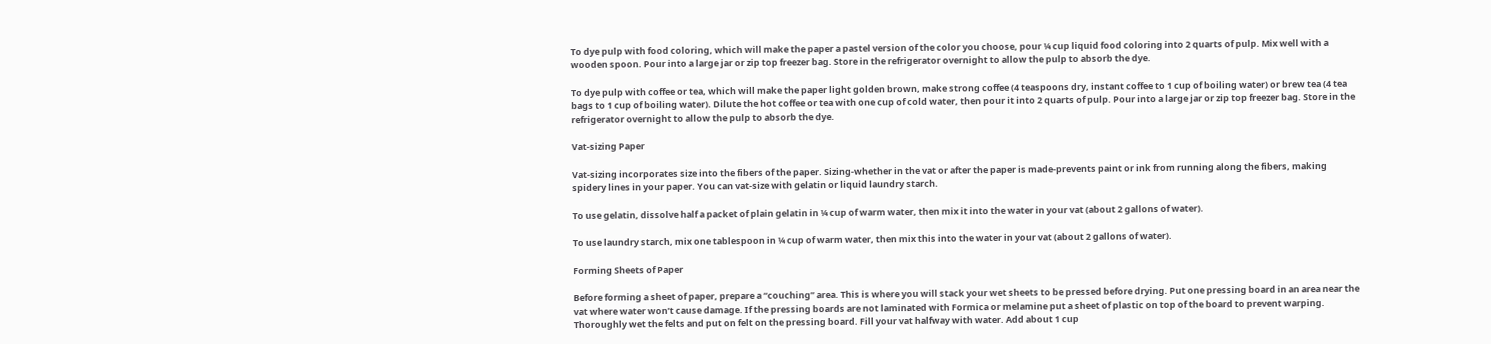To dye pulp with food coloring, which will make the paper a pastel version of the color you choose, pour ¼ cup liquid food coloring into 2 quarts of pulp. Mix well with a wooden spoon. Pour into a large jar or zip top freezer bag. Store in the refrigerator overnight to allow the pulp to absorb the dye.

To dye pulp with coffee or tea, which will make the paper light golden brown, make strong coffee (4 teaspoons dry, instant coffee to 1 cup of boiling water) or brew tea (4 tea bags to 1 cup of boiling water). Dilute the hot coffee or tea with one cup of cold water, then pour it into 2 quarts of pulp. Pour into a large jar or zip top freezer bag. Store in the refrigerator overnight to allow the pulp to absorb the dye.

Vat-sizing Paper

Vat-sizing incorporates size into the fibers of the paper. Sizing-whether in the vat or after the paper is made-prevents paint or ink from running along the fibers, making spidery lines in your paper. You can vat-size with gelatin or liquid laundry starch.

To use gelatin, dissolve half a packet of plain gelatin in ¼ cup of warm water, then mix it into the water in your vat (about 2 gallons of water).

To use laundry starch, mix one tablespoon in ¼ cup of warm water, then mix this into the water in your vat (about 2 gallons of water).

Forming Sheets of Paper

Before forming a sheet of paper, prepare a “couching” area. This is where you will stack your wet sheets to be pressed before drying. Put one pressing board in an area near the vat where water won’t cause damage. If the pressing boards are not laminated with Formica or melamine put a sheet of plastic on top of the board to prevent warping. Thoroughly wet the felts and put on felt on the pressing board. Fill your vat halfway with water. Add about 1 cup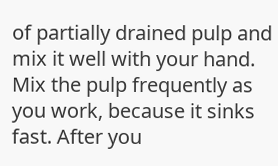of partially drained pulp and mix it well with your hand. Mix the pulp frequently as you work, because it sinks fast. After you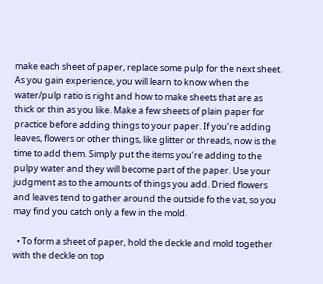make each sheet of paper, replace some pulp for the next sheet. As you gain experience, you will learn to know when the water/pulp ratio is right and how to make sheets that are as thick or thin as you like. Make a few sheets of plain paper for practice before adding things to your paper. If you’re adding leaves, flowers or other things, like glitter or threads, now is the time to add them. Simply put the items you’re adding to the pulpy water and they will become part of the paper. Use your judgment as to the amounts of things you add. Dried flowers and leaves tend to gather around the outside fo the vat, so you may find you catch only a few in the mold.

  • To form a sheet of paper, hold the deckle and mold together with the deckle on top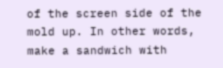of the screen side of the mold up. In other words, make a sandwich with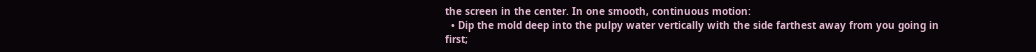the screen in the center. In one smooth, continuous motion:
  • Dip the mold deep into the pulpy water vertically with the side farthest away from you going in first;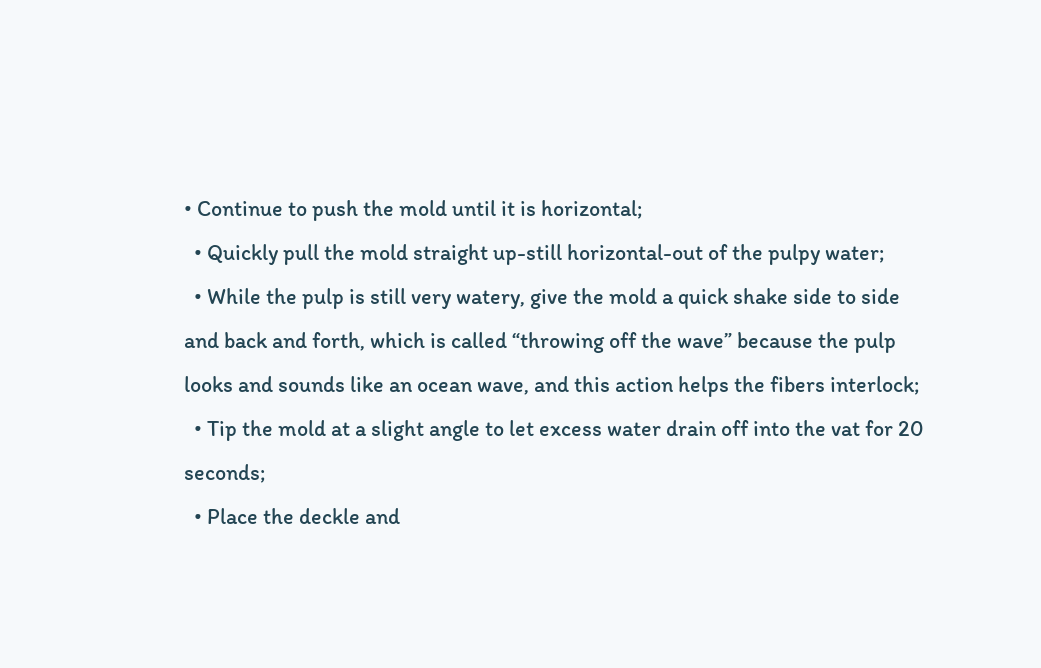• Continue to push the mold until it is horizontal;
  • Quickly pull the mold straight up-still horizontal-out of the pulpy water;
  • While the pulp is still very watery, give the mold a quick shake side to side and back and forth, which is called “throwing off the wave” because the pulp looks and sounds like an ocean wave, and this action helps the fibers interlock;
  • Tip the mold at a slight angle to let excess water drain off into the vat for 20 seconds;
  • Place the deckle and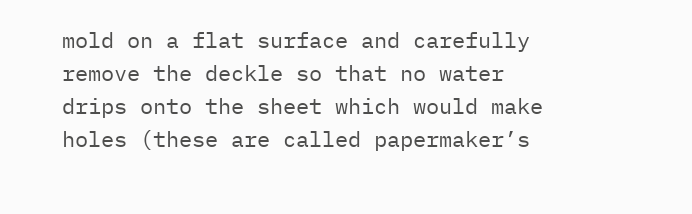mold on a flat surface and carefully remove the deckle so that no water drips onto the sheet which would make holes (these are called papermaker’s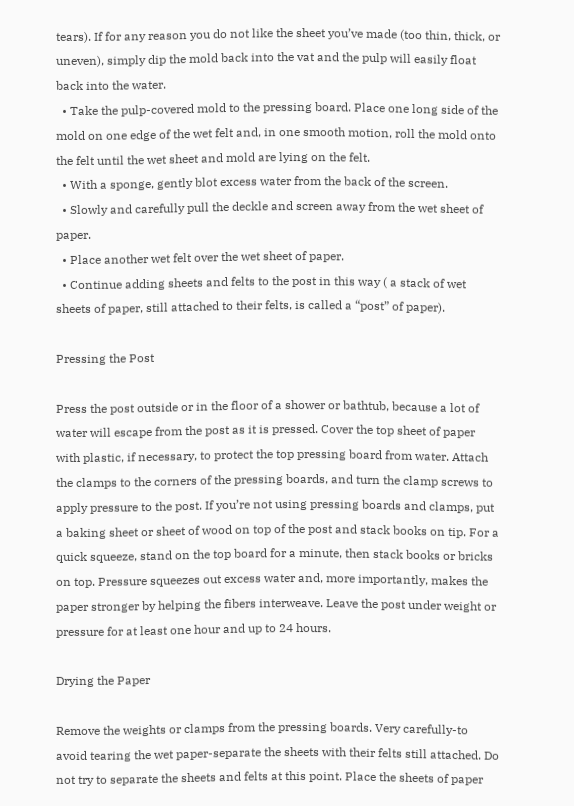tears). If for any reason you do not like the sheet you’ve made (too thin, thick, or uneven), simply dip the mold back into the vat and the pulp will easily float back into the water.
  • Take the pulp-covered mold to the pressing board. Place one long side of the mold on one edge of the wet felt and, in one smooth motion, roll the mold onto the felt until the wet sheet and mold are lying on the felt.
  • With a sponge, gently blot excess water from the back of the screen.
  • Slowly and carefully pull the deckle and screen away from the wet sheet of paper.
  • Place another wet felt over the wet sheet of paper.
  • Continue adding sheets and felts to the post in this way ( a stack of wet sheets of paper, still attached to their felts, is called a “post” of paper).

Pressing the Post

Press the post outside or in the floor of a shower or bathtub, because a lot of water will escape from the post as it is pressed. Cover the top sheet of paper with plastic, if necessary, to protect the top pressing board from water. Attach the clamps to the corners of the pressing boards, and turn the clamp screws to apply pressure to the post. If you’re not using pressing boards and clamps, put a baking sheet or sheet of wood on top of the post and stack books on tip. For a quick squeeze, stand on the top board for a minute, then stack books or bricks on top. Pressure squeezes out excess water and, more importantly, makes the paper stronger by helping the fibers interweave. Leave the post under weight or pressure for at least one hour and up to 24 hours.

Drying the Paper

Remove the weights or clamps from the pressing boards. Very carefully-to avoid tearing the wet paper-separate the sheets with their felts still attached. Do not try to separate the sheets and felts at this point. Place the sheets of paper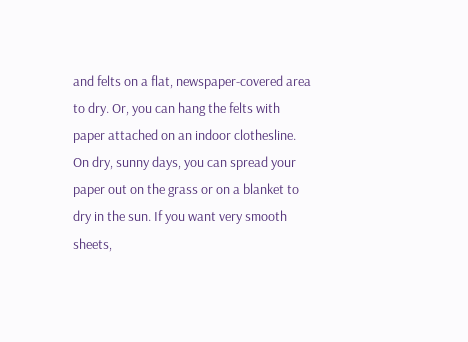and felts on a flat, newspaper-covered area to dry. Or, you can hang the felts with paper attached on an indoor clothesline. On dry, sunny days, you can spread your paper out on the grass or on a blanket to dry in the sun. If you want very smooth sheets,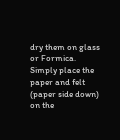dry them on glass or Formica. Simply place the paper and felt (paper side down) on the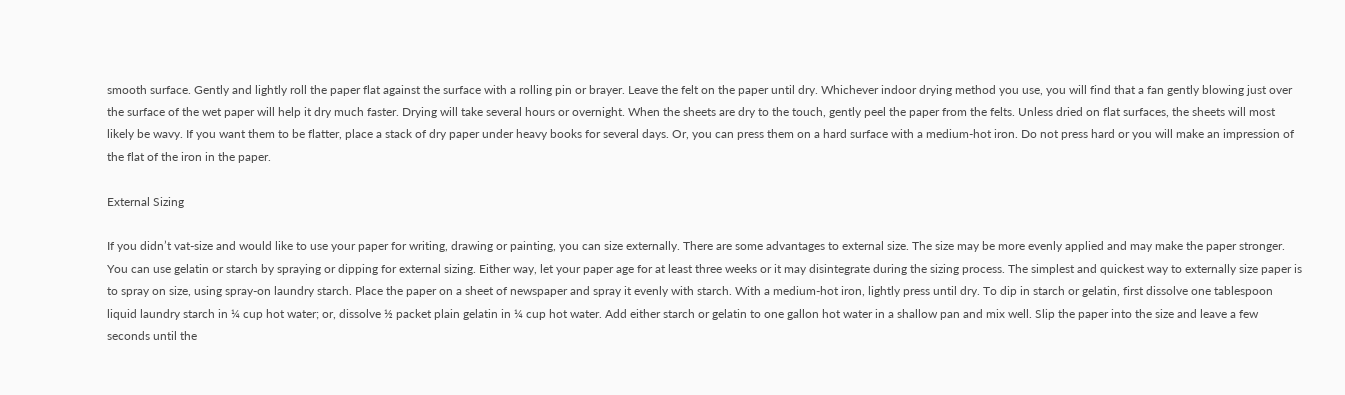smooth surface. Gently and lightly roll the paper flat against the surface with a rolling pin or brayer. Leave the felt on the paper until dry. Whichever indoor drying method you use, you will find that a fan gently blowing just over the surface of the wet paper will help it dry much faster. Drying will take several hours or overnight. When the sheets are dry to the touch, gently peel the paper from the felts. Unless dried on flat surfaces, the sheets will most likely be wavy. If you want them to be flatter, place a stack of dry paper under heavy books for several days. Or, you can press them on a hard surface with a medium-hot iron. Do not press hard or you will make an impression of the flat of the iron in the paper.

External Sizing

If you didn’t vat-size and would like to use your paper for writing, drawing or painting, you can size externally. There are some advantages to external size. The size may be more evenly applied and may make the paper stronger. You can use gelatin or starch by spraying or dipping for external sizing. Either way, let your paper age for at least three weeks or it may disintegrate during the sizing process. The simplest and quickest way to externally size paper is to spray on size, using spray-on laundry starch. Place the paper on a sheet of newspaper and spray it evenly with starch. With a medium-hot iron, lightly press until dry. To dip in starch or gelatin, first dissolve one tablespoon liquid laundry starch in ¼ cup hot water; or, dissolve ½ packet plain gelatin in ¼ cup hot water. Add either starch or gelatin to one gallon hot water in a shallow pan and mix well. Slip the paper into the size and leave a few seconds until the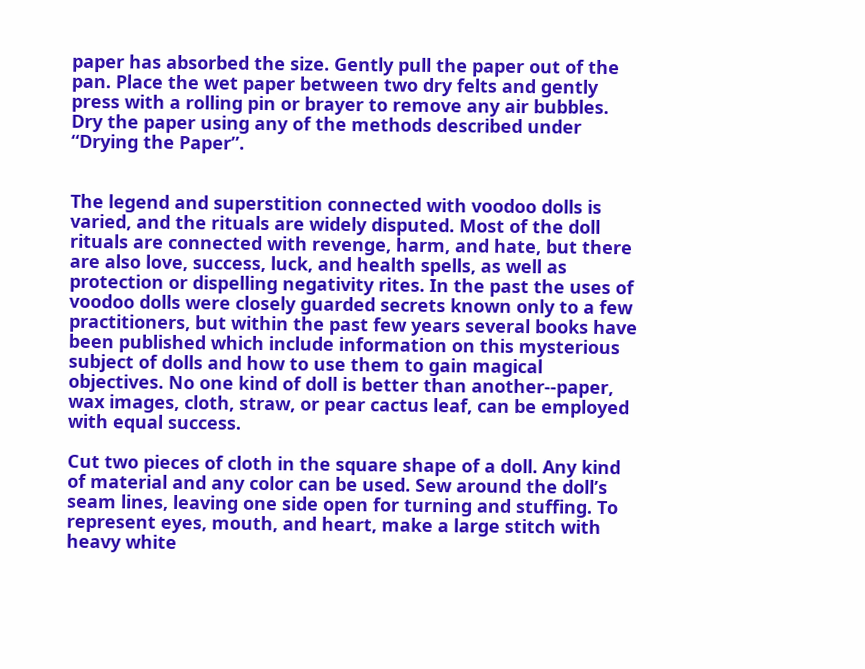paper has absorbed the size. Gently pull the paper out of the pan. Place the wet paper between two dry felts and gently press with a rolling pin or brayer to remove any air bubbles. Dry the paper using any of the methods described under “Drying the Paper”.


The legend and superstition connected with voodoo dolls is varied, and the rituals are widely disputed. Most of the doll rituals are connected with revenge, harm, and hate, but there are also love, success, luck, and health spells, as well as protection or dispelling negativity rites. In the past the uses of voodoo dolls were closely guarded secrets known only to a few practitioners, but within the past few years several books have been published which include information on this mysterious subject of dolls and how to use them to gain magical objectives. No one kind of doll is better than another--paper, wax images, cloth, straw, or pear cactus leaf, can be employed with equal success.

Cut two pieces of cloth in the square shape of a doll. Any kind of material and any color can be used. Sew around the doll’s seam lines, leaving one side open for turning and stuffing. To represent eyes, mouth, and heart, make a large stitch with heavy white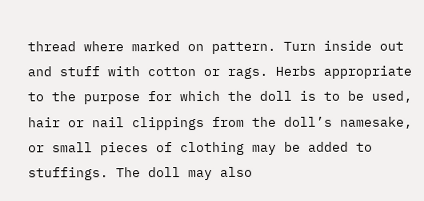thread where marked on pattern. Turn inside out and stuff with cotton or rags. Herbs appropriate to the purpose for which the doll is to be used, hair or nail clippings from the doll’s namesake, or small pieces of clothing may be added to stuffings. The doll may also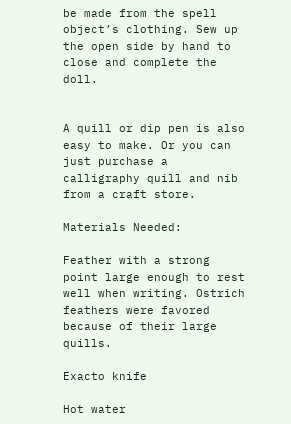be made from the spell object’s clothing. Sew up the open side by hand to close and complete the doll.


A quill or dip pen is also easy to make. Or you can just purchase a calligraphy quill and nib from a craft store.

Materials Needed:

Feather with a strong point large enough to rest well when writing. Ostrich feathers were favored because of their large quills.

Exacto knife

Hot water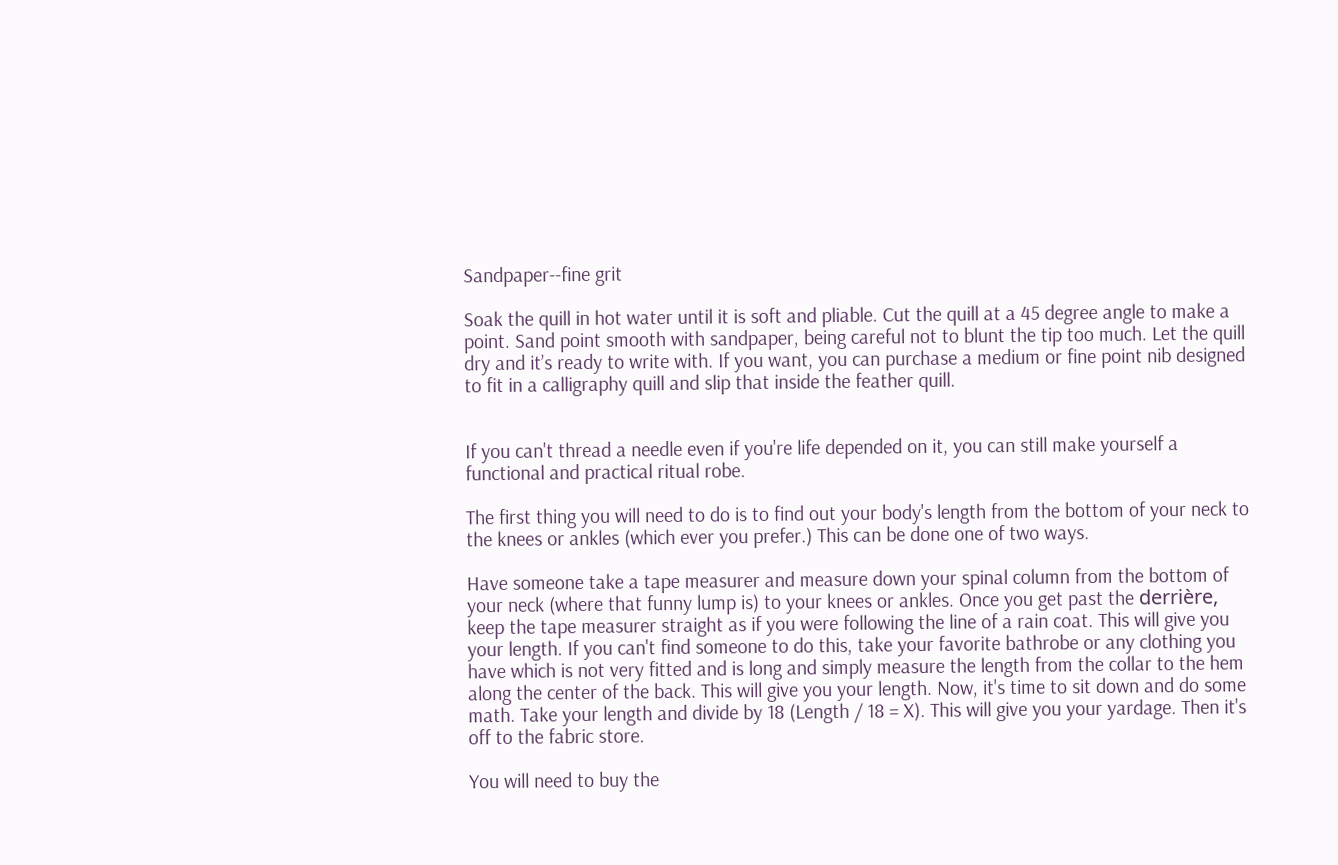Sandpaper--fine grit

Soak the quill in hot water until it is soft and pliable. Cut the quill at a 45 degree angle to make a point. Sand point smooth with sandpaper, being careful not to blunt the tip too much. Let the quill dry and it’s ready to write with. If you want, you can purchase a medium or fine point nib designed to fit in a calligraphy quill and slip that inside the feather quill.


If you can't thread a needle even if you're life depended on it, you can still make yourself a functional and practical ritual robe.

The first thing you will need to do is to find out your body's length from the bottom of your neck to the knees or ankles (which ever you prefer.) This can be done one of two ways.

Have someone take a tape measurer and measure down your spinal column from the bottom of your neck (where that funny lump is) to your knees or ankles. Once you get past the derrière, keep the tape measurer straight as if you were following the line of a rain coat. This will give you your length. If you can't find someone to do this, take your favorite bathrobe or any clothing you have which is not very fitted and is long and simply measure the length from the collar to the hem along the center of the back. This will give you your length. Now, it's time to sit down and do some math. Take your length and divide by 18 (Length / 18 = X). This will give you your yardage. Then it's off to the fabric store.

You will need to buy the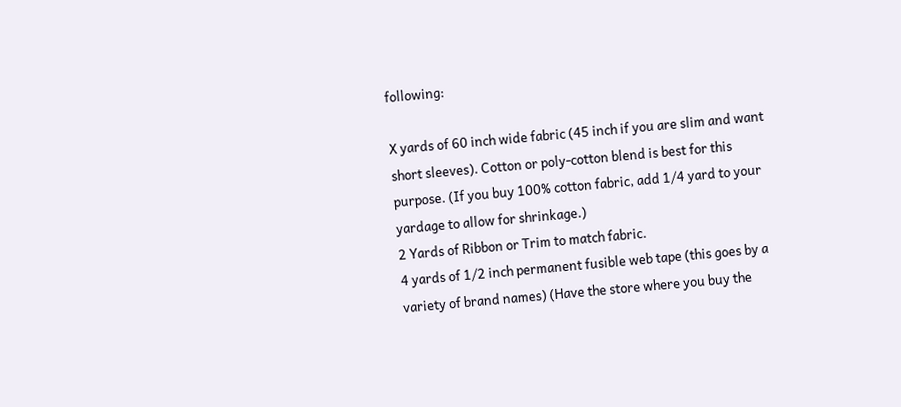following:

X yards of 60 inch wide fabric (45 inch if you are slim and want short sleeves). Cotton or poly-cotton blend is best for this purpose. (If you buy 100% cotton fabric, add 1/4 yard to your yardage to allow for shrinkage.)
2 Yards of Ribbon or Trim to match fabric.
4 yards of 1/2 inch permanent fusible web tape (this goes by a variety of brand names) (Have the store where you buy the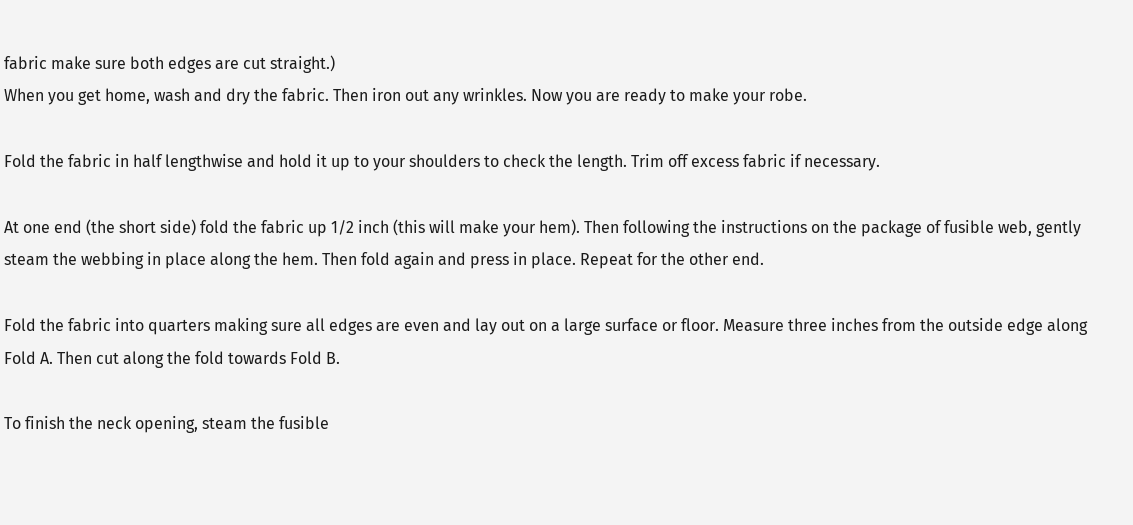fabric make sure both edges are cut straight.)
When you get home, wash and dry the fabric. Then iron out any wrinkles. Now you are ready to make your robe.

Fold the fabric in half lengthwise and hold it up to your shoulders to check the length. Trim off excess fabric if necessary.

At one end (the short side) fold the fabric up 1/2 inch (this will make your hem). Then following the instructions on the package of fusible web, gently steam the webbing in place along the hem. Then fold again and press in place. Repeat for the other end.

Fold the fabric into quarters making sure all edges are even and lay out on a large surface or floor. Measure three inches from the outside edge along Fold A. Then cut along the fold towards Fold B.

To finish the neck opening, steam the fusible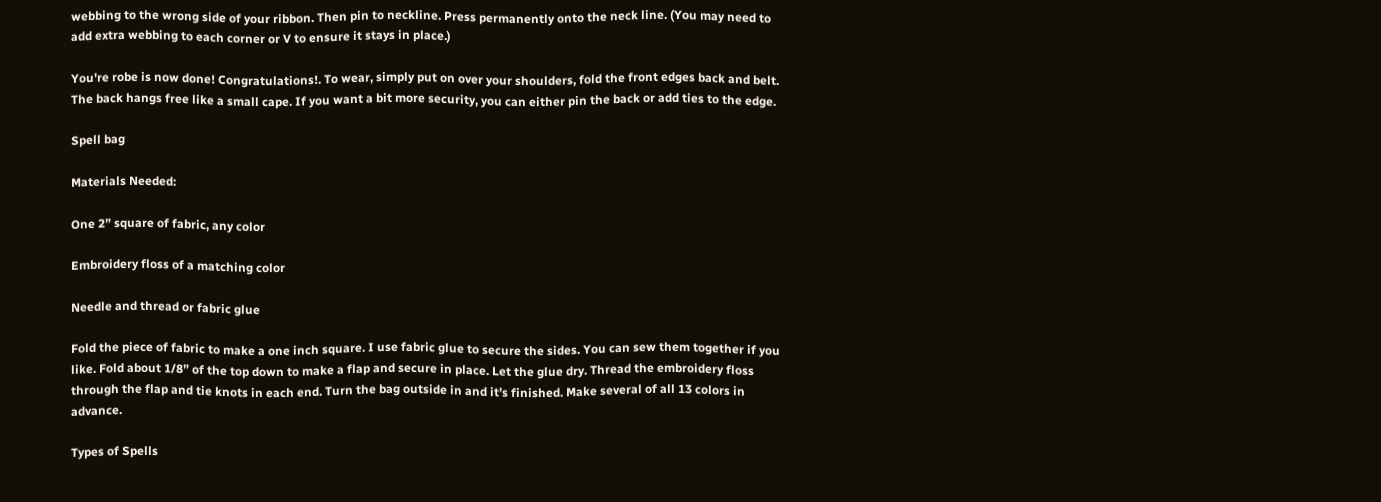webbing to the wrong side of your ribbon. Then pin to neckline. Press permanently onto the neck line. (You may need to add extra webbing to each corner or V to ensure it stays in place.)

You're robe is now done! Congratulations!. To wear, simply put on over your shoulders, fold the front edges back and belt. The back hangs free like a small cape. If you want a bit more security, you can either pin the back or add ties to the edge.

Spell bag

Materials Needed:

One 2” square of fabric, any color

Embroidery floss of a matching color

Needle and thread or fabric glue

Fold the piece of fabric to make a one inch square. I use fabric glue to secure the sides. You can sew them together if you like. Fold about 1/8” of the top down to make a flap and secure in place. Let the glue dry. Thread the embroidery floss through the flap and tie knots in each end. Turn the bag outside in and it’s finished. Make several of all 13 colors in advance.

Types of Spells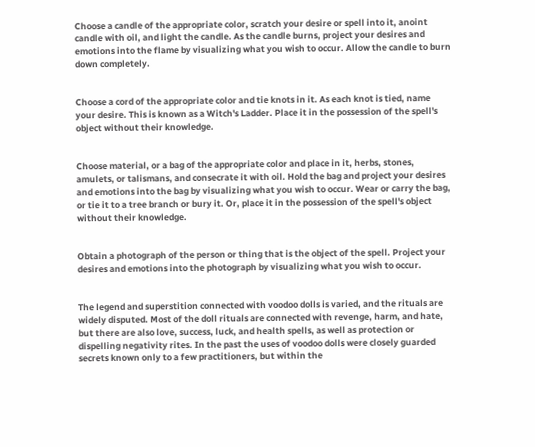Choose a candle of the appropriate color, scratch your desire or spell into it, anoint candle with oil, and light the candle. As the candle burns, project your desires and emotions into the flame by visualizing what you wish to occur. Allow the candle to burn down completely.


Choose a cord of the appropriate color and tie knots in it. As each knot is tied, name your desire. This is known as a Witch's Ladder. Place it in the possession of the spell's object without their knowledge.


Choose material, or a bag of the appropriate color and place in it, herbs, stones, amulets, or talismans, and consecrate it with oil. Hold the bag and project your desires and emotions into the bag by visualizing what you wish to occur. Wear or carry the bag, or tie it to a tree branch or bury it. Or, place it in the possession of the spell's object without their knowledge.


Obtain a photograph of the person or thing that is the object of the spell. Project your desires and emotions into the photograph by visualizing what you wish to occur.


The legend and superstition connected with voodoo dolls is varied, and the rituals are widely disputed. Most of the doll rituals are connected with revenge, harm, and hate, but there are also love, success, luck, and health spells, as well as protection or dispelling negativity rites. In the past the uses of voodoo dolls were closely guarded secrets known only to a few practitioners, but within the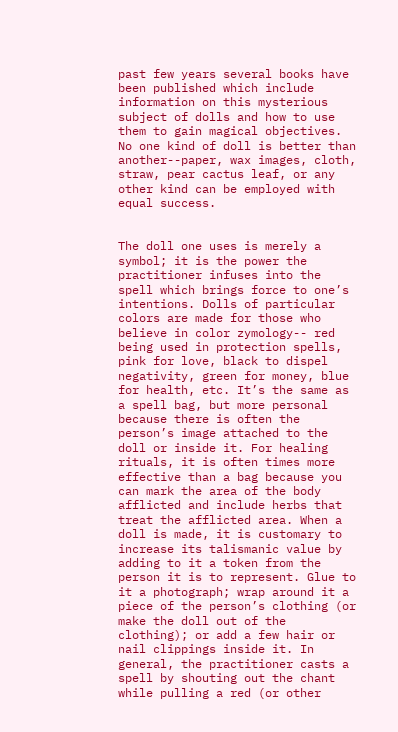past few years several books have been published which include information on this mysterious subject of dolls and how to use them to gain magical objectives. No one kind of doll is better than another--paper, wax images, cloth, straw, pear cactus leaf, or any other kind can be employed with equal success.


The doll one uses is merely a symbol; it is the power the practitioner infuses into the spell which brings force to one’s intentions. Dolls of particular colors are made for those who believe in color zymology-- red being used in protection spells, pink for love, black to dispel negativity, green for money, blue for health, etc. It’s the same as a spell bag, but more personal because there is often the person’s image attached to the doll or inside it. For healing rituals, it is often times more effective than a bag because you can mark the area of the body afflicted and include herbs that treat the afflicted area. When a doll is made, it is customary to increase its talismanic value by adding to it a token from the person it is to represent. Glue to it a photograph; wrap around it a piece of the person’s clothing (or make the doll out of the clothing); or add a few hair or nail clippings inside it. In general, the practitioner casts a spell by shouting out the chant while pulling a red (or other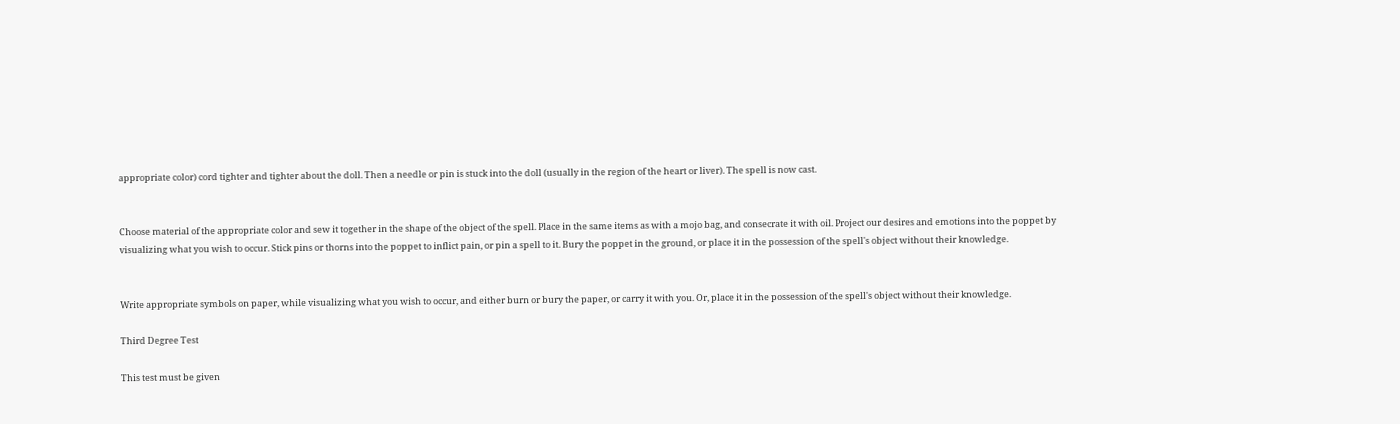appropriate color) cord tighter and tighter about the doll. Then a needle or pin is stuck into the doll (usually in the region of the heart or liver). The spell is now cast.


Choose material of the appropriate color and sew it together in the shape of the object of the spell. Place in the same items as with a mojo bag, and consecrate it with oil. Project our desires and emotions into the poppet by visualizing what you wish to occur. Stick pins or thorns into the poppet to inflict pain, or pin a spell to it. Bury the poppet in the ground, or place it in the possession of the spell's object without their knowledge.


Write appropriate symbols on paper, while visualizing what you wish to occur, and either burn or bury the paper, or carry it with you. Or, place it in the possession of the spell's object without their knowledge.

Third Degree Test

This test must be given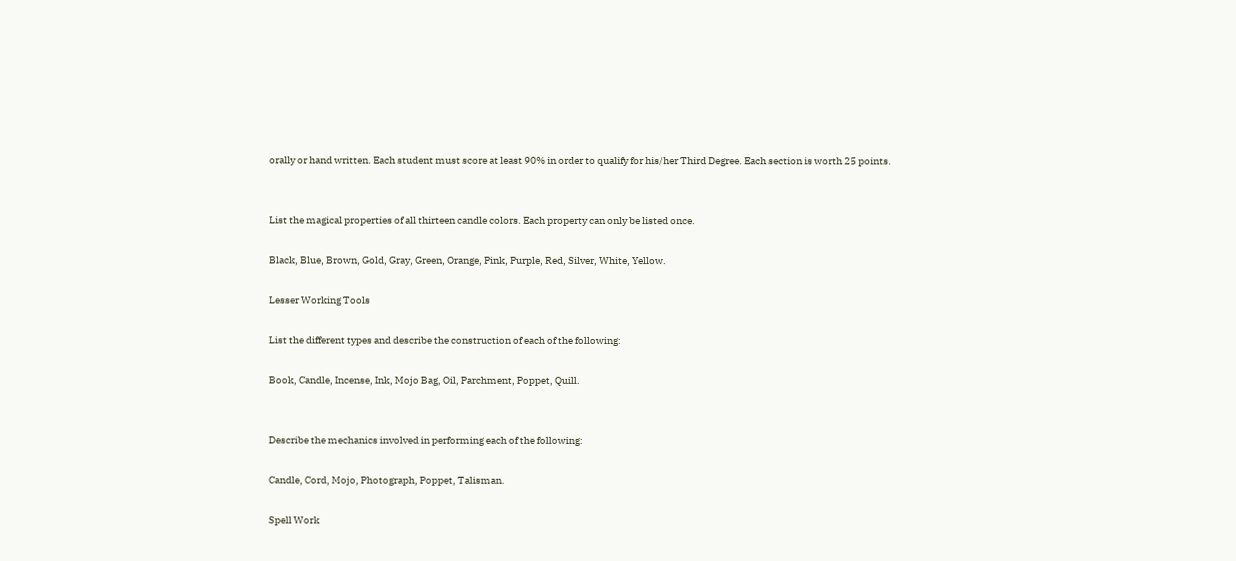orally or hand written. Each student must score at least 90% in order to qualify for his/her Third Degree. Each section is worth 25 points.


List the magical properties of all thirteen candle colors. Each property can only be listed once.

Black, Blue, Brown, Gold, Gray, Green, Orange, Pink, Purple, Red, Silver, White, Yellow.

Lesser Working Tools

List the different types and describe the construction of each of the following:

Book, Candle, Incense, Ink, Mojo Bag, Oil, Parchment, Poppet, Quill.


Describe the mechanics involved in performing each of the following:

Candle, Cord, Mojo, Photograph, Poppet, Talisman.

Spell Work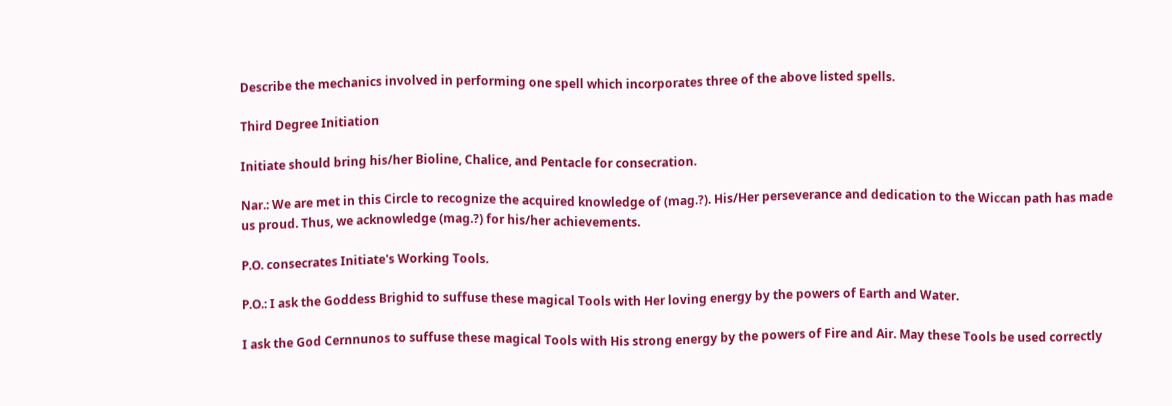Describe the mechanics involved in performing one spell which incorporates three of the above listed spells.

Third Degree Initiation

Initiate should bring his/her Bioline, Chalice, and Pentacle for consecration.

Nar.: We are met in this Circle to recognize the acquired knowledge of (mag.?). His/Her perseverance and dedication to the Wiccan path has made us proud. Thus, we acknowledge (mag.?) for his/her achievements.

P.O. consecrates Initiate's Working Tools.

P.O.: I ask the Goddess Brighid to suffuse these magical Tools with Her loving energy by the powers of Earth and Water.

I ask the God Cernnunos to suffuse these magical Tools with His strong energy by the powers of Fire and Air. May these Tools be used correctly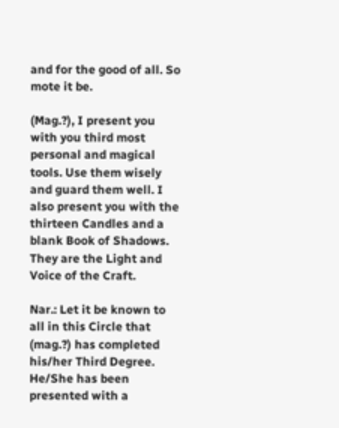and for the good of all. So mote it be.

(Mag.?), I present you with you third most personal and magical tools. Use them wisely and guard them well. I also present you with the thirteen Candles and a blank Book of Shadows. They are the Light and Voice of the Craft.

Nar.: Let it be known to all in this Circle that (mag.?) has completed his/her Third Degree. He/She has been presented with a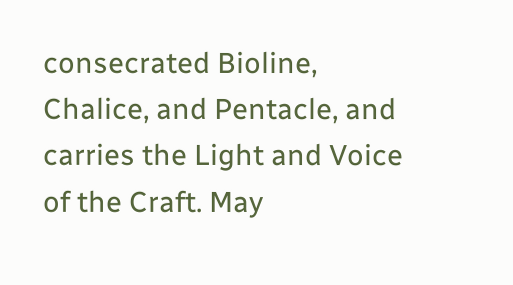consecrated Bioline, Chalice, and Pentacle, and carries the Light and Voice of the Craft. May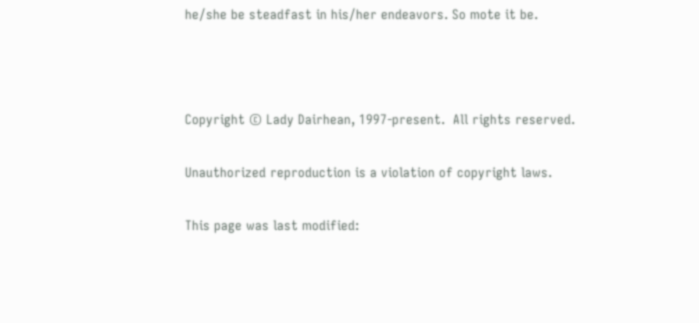he/she be steadfast in his/her endeavors. So mote it be.



Copyright © Lady Dairhean, 1997-present.  All rights reserved.

Unauthorized reproduction is a violation of copyright laws.

This page was last modified: